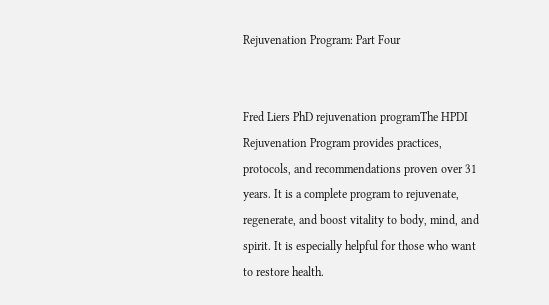Rejuvenation Program: Part Four


Fred Liers PhD rejuvenation programThe HPDI Rejuvenation Program provides practices, protocols, and recommendations proven over 31 years. It is a complete program to rejuvenate, regenerate, and boost vitality to body, mind, and spirit. It is especially helpful for those who want to restore health.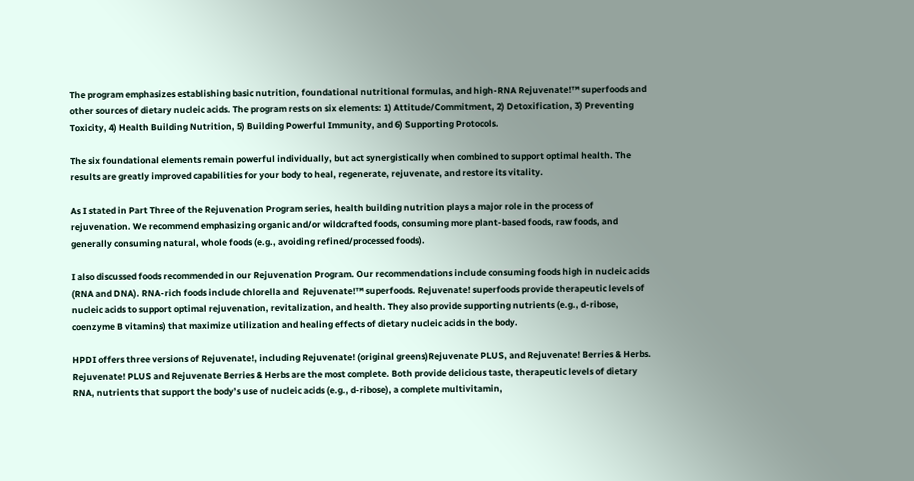The program emphasizes establishing basic nutrition, foundational nutritional formulas, and high-RNA Rejuvenate!™ superfoods and other sources of dietary nucleic acids. The program rests on six elements: 1) Attitude/Commitment, 2) Detoxification, 3) Preventing Toxicity, 4) Health Building Nutrition, 5) Building Powerful Immunity, and 6) Supporting Protocols.

The six foundational elements remain powerful individually, but act synergistically when combined to support optimal health. The results are greatly improved capabilities for your body to heal, regenerate, rejuvenate, and restore its vitality.

As I stated in Part Three of the Rejuvenation Program series, health building nutrition plays a major role in the process of rejuvenation. We recommend emphasizing organic and/or wildcrafted foods, consuming more plant-based foods, raw foods, and generally consuming natural, whole foods (e.g., avoiding refined/processed foods).

I also discussed foods recommended in our Rejuvenation Program. Our recommendations include consuming foods high in nucleic acids (RNA and DNA). RNA-rich foods include chlorella and  Rejuvenate!™ superfoods. Rejuvenate! superfoods provide therapeutic levels of nucleic acids to support optimal rejuvenation, revitalization, and health. They also provide supporting nutrients (e.g., d-ribose, coenzyme B vitamins) that maximize utilization and healing effects of dietary nucleic acids in the body.

HPDI offers three versions of Rejuvenate!, including Rejuvenate! (original greens)Rejuvenate PLUS, and Rejuvenate! Berries & Herbs. Rejuvenate! PLUS and Rejuvenate Berries & Herbs are the most complete. Both provide delicious taste, therapeutic levels of dietary RNA, nutrients that support the body’s use of nucleic acids (e.g., d-ribose), a complete multivitamin,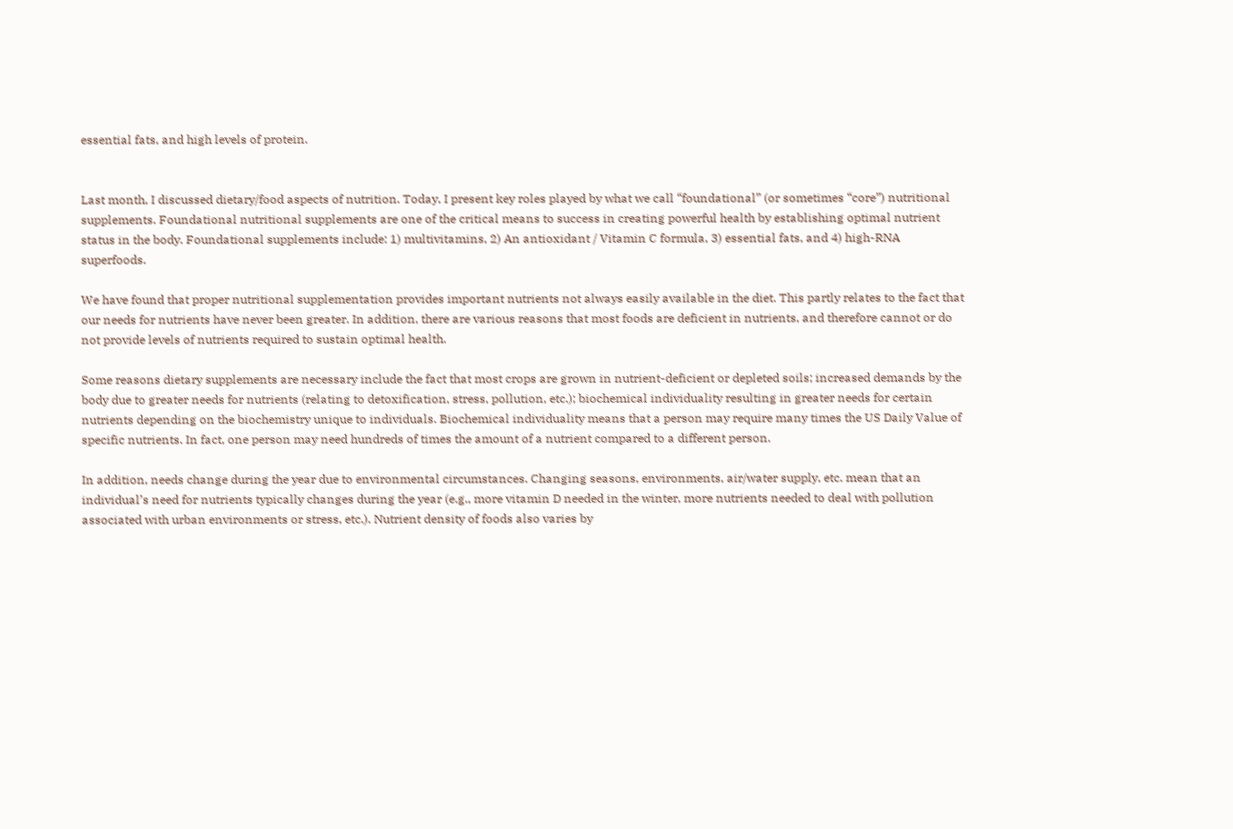essential fats, and high levels of protein.


Last month, I discussed dietary/food aspects of nutrition. Today, I present key roles played by what we call “foundational” (or sometimes “core”) nutritional supplements. Foundational nutritional supplements are one of the critical means to success in creating powerful health by establishing optimal nutrient status in the body. Foundational supplements include: 1) multivitamins, 2) An antioxidant / Vitamin C formula, 3) essential fats, and 4) high-RNA superfoods.

We have found that proper nutritional supplementation provides important nutrients not always easily available in the diet. This partly relates to the fact that our needs for nutrients have never been greater. In addition, there are various reasons that most foods are deficient in nutrients, and therefore cannot or do not provide levels of nutrients required to sustain optimal health.

Some reasons dietary supplements are necessary include the fact that most crops are grown in nutrient-deficient or depleted soils; increased demands by the body due to greater needs for nutrients (relating to detoxification, stress, pollution, etc.); biochemical individuality resulting in greater needs for certain nutrients depending on the biochemistry unique to individuals. Biochemical individuality means that a person may require many times the US Daily Value of specific nutrients. In fact, one person may need hundreds of times the amount of a nutrient compared to a different person.

In addition, needs change during the year due to environmental circumstances. Changing seasons, environments, air/water supply, etc. mean that an individual’s need for nutrients typically changes during the year (e.g., more vitamin D needed in the winter, more nutrients needed to deal with pollution associated with urban environments or stress, etc.). Nutrient density of foods also varies by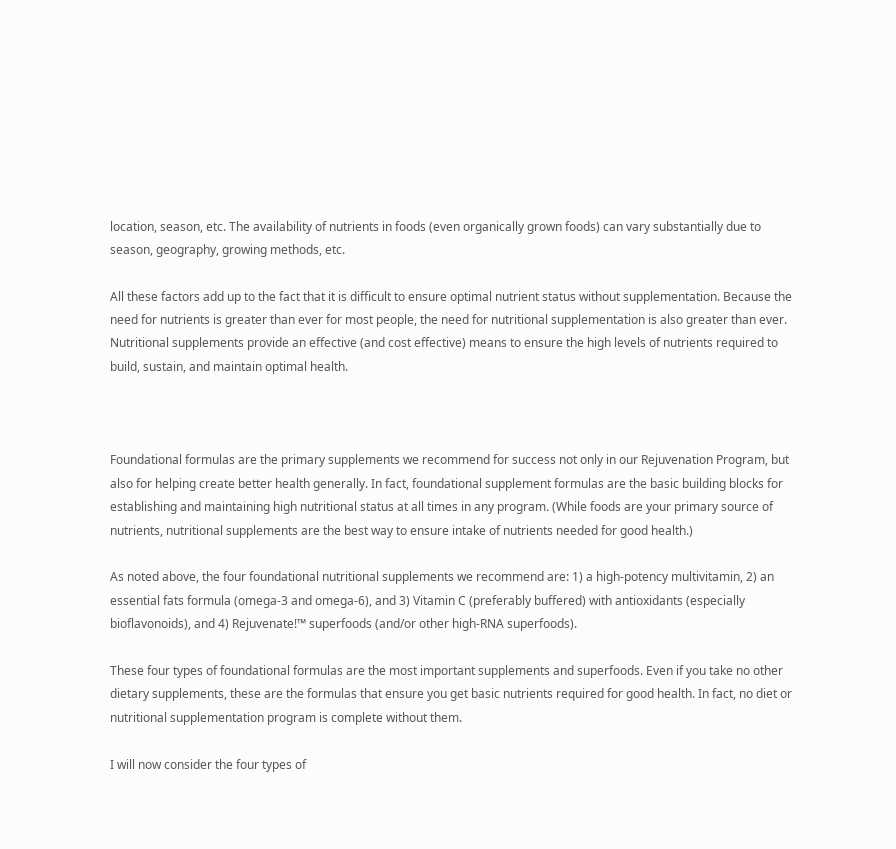location, season, etc. The availability of nutrients in foods (even organically grown foods) can vary substantially due to season, geography, growing methods, etc.

All these factors add up to the fact that it is difficult to ensure optimal nutrient status without supplementation. Because the need for nutrients is greater than ever for most people, the need for nutritional supplementation is also greater than ever. Nutritional supplements provide an effective (and cost effective) means to ensure the high levels of nutrients required to build, sustain, and maintain optimal health.



Foundational formulas are the primary supplements we recommend for success not only in our Rejuvenation Program, but also for helping create better health generally. In fact, foundational supplement formulas are the basic building blocks for establishing and maintaining high nutritional status at all times in any program. (While foods are your primary source of nutrients, nutritional supplements are the best way to ensure intake of nutrients needed for good health.)

As noted above, the four foundational nutritional supplements we recommend are: 1) a high-potency multivitamin, 2) an essential fats formula (omega-3 and omega-6), and 3) Vitamin C (preferably buffered) with antioxidants (especially bioflavonoids), and 4) Rejuvenate!™ superfoods (and/or other high-RNA superfoods).

These four types of foundational formulas are the most important supplements and superfoods. Even if you take no other dietary supplements, these are the formulas that ensure you get basic nutrients required for good health. In fact, no diet or nutritional supplementation program is complete without them.

I will now consider the four types of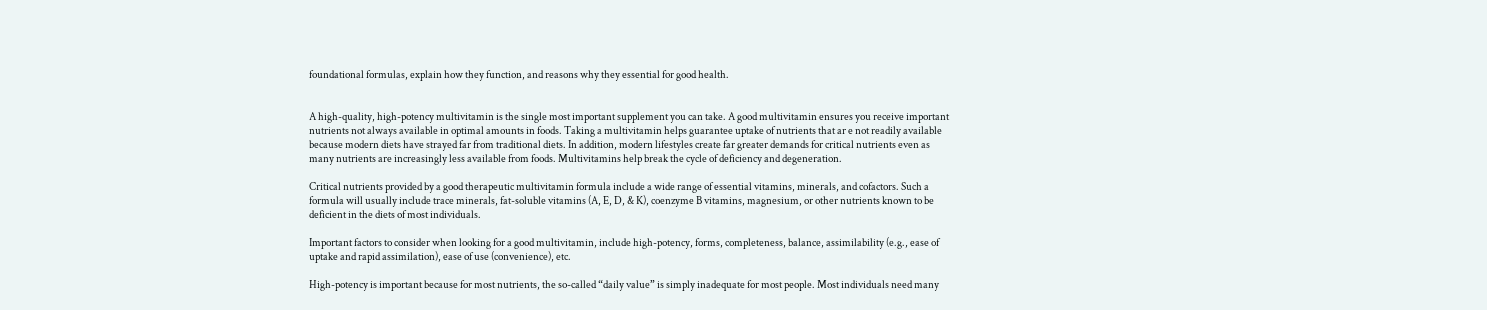foundational formulas, explain how they function, and reasons why they essential for good health.


A high-quality, high-potency multivitamin is the single most important supplement you can take. A good multivitamin ensures you receive important nutrients not always available in optimal amounts in foods. Taking a multivitamin helps guarantee uptake of nutrients that ar e not readily available because modern diets have strayed far from traditional diets. In addition, modern lifestyles create far greater demands for critical nutrients even as many nutrients are increasingly less available from foods. Multivitamins help break the cycle of deficiency and degeneration.

Critical nutrients provided by a good therapeutic multivitamin formula include a wide range of essential vitamins, minerals, and cofactors. Such a formula will usually include trace minerals, fat-soluble vitamins (A, E, D, & K), coenzyme B vitamins, magnesium, or other nutrients known to be deficient in the diets of most individuals.

Important factors to consider when looking for a good multivitamin, include high-potency, forms, completeness, balance, assimilability (e.g., ease of uptake and rapid assimilation), ease of use (convenience), etc.

High-potency is important because for most nutrients, the so-called “daily value” is simply inadequate for most people. Most individuals need many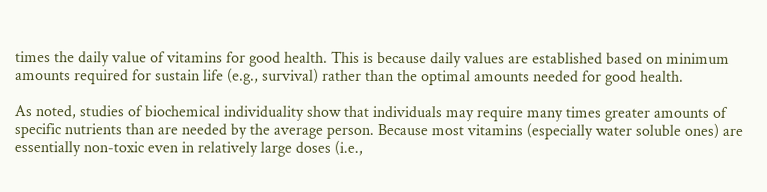times the daily value of vitamins for good health. This is because daily values are established based on minimum amounts required for sustain life (e.g., survival) rather than the optimal amounts needed for good health.

As noted, studies of biochemical individuality show that individuals may require many times greater amounts of specific nutrients than are needed by the average person. Because most vitamins (especially water soluble ones) are essentially non-toxic even in relatively large doses (i.e.,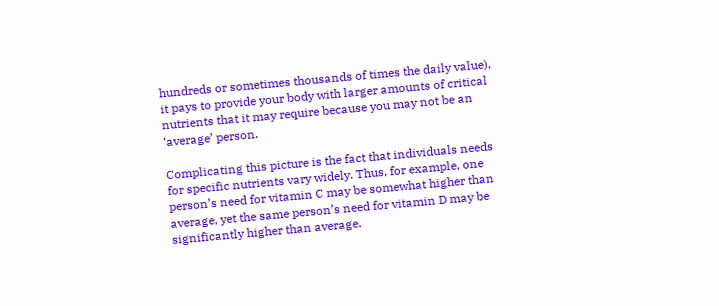hundreds or sometimes thousands of times the daily value), it pays to provide your body with larger amounts of critical nutrients that it may require because you may not be an ‘average’ person.

Complicating this picture is the fact that individuals needs for specific nutrients vary widely. Thus, for example, one person’s need for vitamin C may be somewhat higher than average, yet the same person’s need for vitamin D may be significantly higher than average.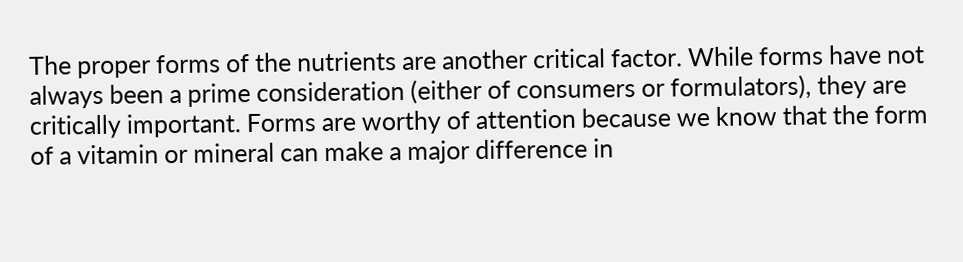The proper forms of the nutrients are another critical factor. While forms have not always been a prime consideration (either of consumers or formulators), they are critically important. Forms are worthy of attention because we know that the form of a vitamin or mineral can make a major difference in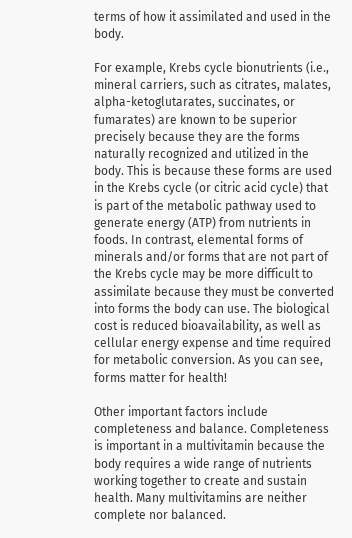terms of how it assimilated and used in the body.

For example, Krebs cycle bionutrients (i.e., mineral carriers, such as citrates, malates, alpha-ketoglutarates, succinates, or fumarates) are known to be superior precisely because they are the forms naturally recognized and utilized in the body. This is because these forms are used in the Krebs cycle (or citric acid cycle) that is part of the metabolic pathway used to generate energy (ATP) from nutrients in foods. In contrast, elemental forms of minerals and/or forms that are not part of the Krebs cycle may be more difficult to assimilate because they must be converted into forms the body can use. The biological cost is reduced bioavailability, as well as cellular energy expense and time required for metabolic conversion. As you can see, forms matter for health!

Other important factors include completeness and balance. Completeness is important in a multivitamin because the body requires a wide range of nutrients working together to create and sustain health. Many multivitamins are neither complete nor balanced.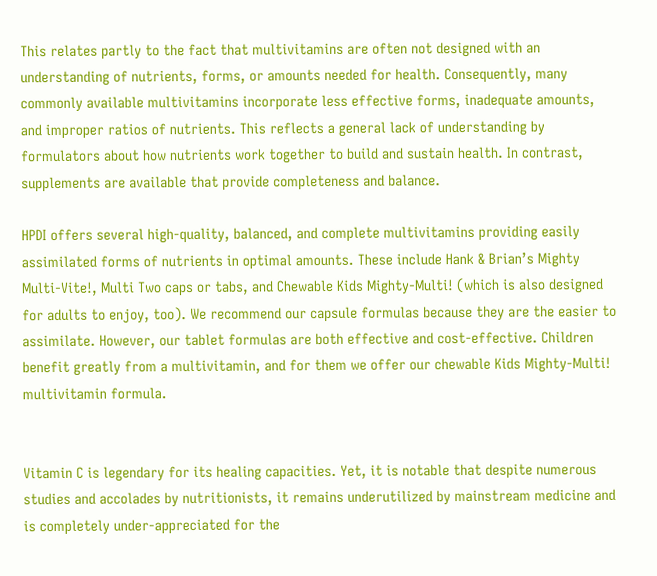This relates partly to the fact that multivitamins are often not designed with an understanding of nutrients, forms, or amounts needed for health. Consequently, many commonly available multivitamins incorporate less effective forms, inadequate amounts, and improper ratios of nutrients. This reflects a general lack of understanding by formulators about how nutrients work together to build and sustain health. In contrast, supplements are available that provide completeness and balance.

HPDI offers several high-quality, balanced, and complete multivitamins providing easily assimilated forms of nutrients in optimal amounts. These include Hank & Brian’s Mighty Multi-Vite!, Multi Two caps or tabs, and Chewable Kids Mighty-Multi! (which is also designed for adults to enjoy, too). We recommend our capsule formulas because they are the easier to assimilate. However, our tablet formulas are both effective and cost-effective. Children benefit greatly from a multivitamin, and for them we offer our chewable Kids Mighty-Multi! multivitamin formula.


Vitamin C is legendary for its healing capacities. Yet, it is notable that despite numerous studies and accolades by nutritionists, it remains underutilized by mainstream medicine and is completely under-appreciated for the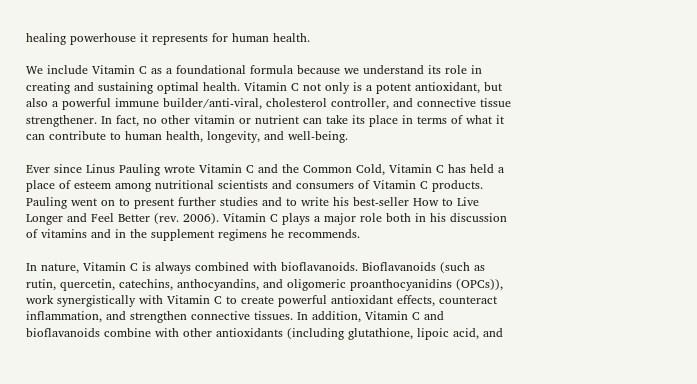healing powerhouse it represents for human health.

We include Vitamin C as a foundational formula because we understand its role in creating and sustaining optimal health. Vitamin C not only is a potent antioxidant, but also a powerful immune builder/anti-viral, cholesterol controller, and connective tissue strengthener. In fact, no other vitamin or nutrient can take its place in terms of what it can contribute to human health, longevity, and well-being.

Ever since Linus Pauling wrote Vitamin C and the Common Cold, Vitamin C has held a place of esteem among nutritional scientists and consumers of Vitamin C products. Pauling went on to present further studies and to write his best-seller How to Live Longer and Feel Better (rev. 2006). Vitamin C plays a major role both in his discussion of vitamins and in the supplement regimens he recommends.

In nature, Vitamin C is always combined with bioflavanoids. Bioflavanoids (such as rutin, quercetin, catechins, anthocyandins, and oligomeric proanthocyanidins (OPCs)), work synergistically with Vitamin C to create powerful antioxidant effects, counteract inflammation, and strengthen connective tissues. In addition, Vitamin C and bioflavanoids combine with other antioxidants (including glutathione, lipoic acid, and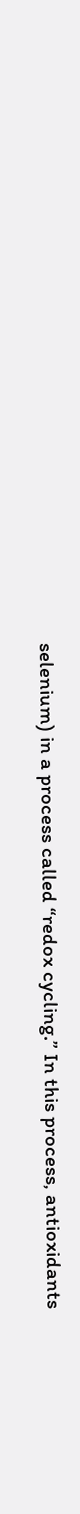selenium) in a process called “redox cycling.” In this process, antioxidants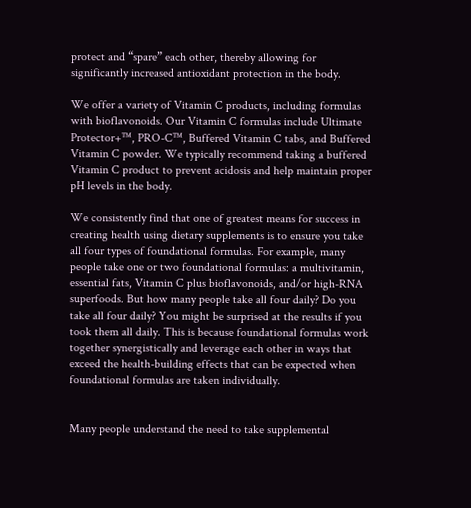protect and “spare” each other, thereby allowing for significantly increased antioxidant protection in the body.

We offer a variety of Vitamin C products, including formulas with bioflavonoids. Our Vitamin C formulas include Ultimate Protector+™, PRO-C™, Buffered Vitamin C tabs, and Buffered Vitamin C powder. We typically recommend taking a buffered Vitamin C product to prevent acidosis and help maintain proper pH levels in the body.

We consistently find that one of greatest means for success in creating health using dietary supplements is to ensure you take all four types of foundational formulas. For example, many people take one or two foundational formulas: a multivitamin, essential fats, Vitamin C plus bioflavonoids, and/or high-RNA superfoods. But how many people take all four daily? Do you take all four daily? You might be surprised at the results if you took them all daily. This is because foundational formulas work together synergistically and leverage each other in ways that exceed the health-building effects that can be expected when foundational formulas are taken individually.


Many people understand the need to take supplemental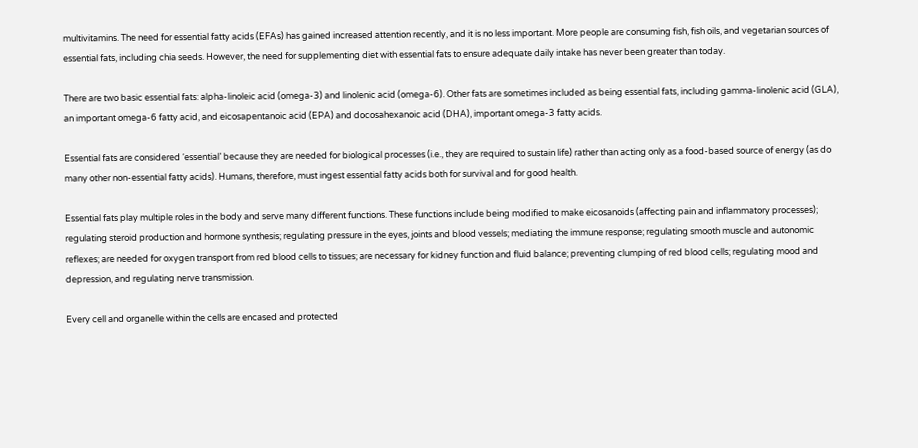multivitamins. The need for essential fatty acids (EFAs) has gained increased attention recently, and it is no less important. More people are consuming fish, fish oils, and vegetarian sources of essential fats, including chia seeds. However, the need for supplementing diet with essential fats to ensure adequate daily intake has never been greater than today.

There are two basic essential fats: alpha-linoleic acid (omega-3) and linolenic acid (omega-6). Other fats are sometimes included as being essential fats, including gamma-linolenic acid (GLA), an important omega-6 fatty acid, and eicosapentanoic acid (EPA) and docosahexanoic acid (DHA), important omega-3 fatty acids.

Essential fats are considered ‘essential’ because they are needed for biological processes (i.e., they are required to sustain life) rather than acting only as a food-based source of energy (as do many other non-essential fatty acids). Humans, therefore, must ingest essential fatty acids both for survival and for good health.

Essential fats play multiple roles in the body and serve many different functions. These functions include being modified to make eicosanoids (affecting pain and inflammatory processes); regulating steroid production and hormone synthesis; regulating pressure in the eyes, joints and blood vessels; mediating the immune response; regulating smooth muscle and autonomic reflexes; are needed for oxygen transport from red blood cells to tissues; are necessary for kidney function and fluid balance; preventing clumping of red blood cells; regulating mood and depression, and regulating nerve transmission.

Every cell and organelle within the cells are encased and protected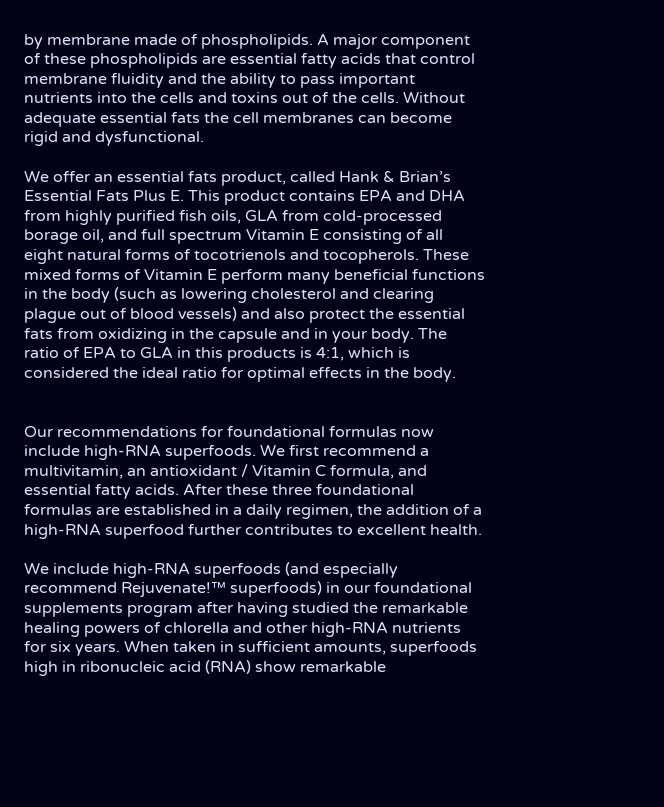by membrane made of phospholipids. A major component of these phospholipids are essential fatty acids that control membrane fluidity and the ability to pass important nutrients into the cells and toxins out of the cells. Without adequate essential fats the cell membranes can become rigid and dysfunctional.

We offer an essential fats product, called Hank & Brian’s Essential Fats Plus E. This product contains EPA and DHA from highly purified fish oils, GLA from cold-processed borage oil, and full spectrum Vitamin E consisting of all eight natural forms of tocotrienols and tocopherols. These mixed forms of Vitamin E perform many beneficial functions in the body (such as lowering cholesterol and clearing plague out of blood vessels) and also protect the essential fats from oxidizing in the capsule and in your body. The ratio of EPA to GLA in this products is 4:1, which is considered the ideal ratio for optimal effects in the body.


Our recommendations for foundational formulas now include high-RNA superfoods. We first recommend a multivitamin, an antioxidant / Vitamin C formula, and essential fatty acids. After these three foundational formulas are established in a daily regimen, the addition of a high-RNA superfood further contributes to excellent health.

We include high-RNA superfoods (and especially recommend Rejuvenate!™ superfoods) in our foundational supplements program after having studied the remarkable healing powers of chlorella and other high-RNA nutrients for six years. When taken in sufficient amounts, superfoods high in ribonucleic acid (RNA) show remarkable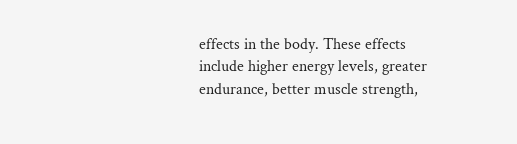effects in the body. These effects include higher energy levels, greater endurance, better muscle strength,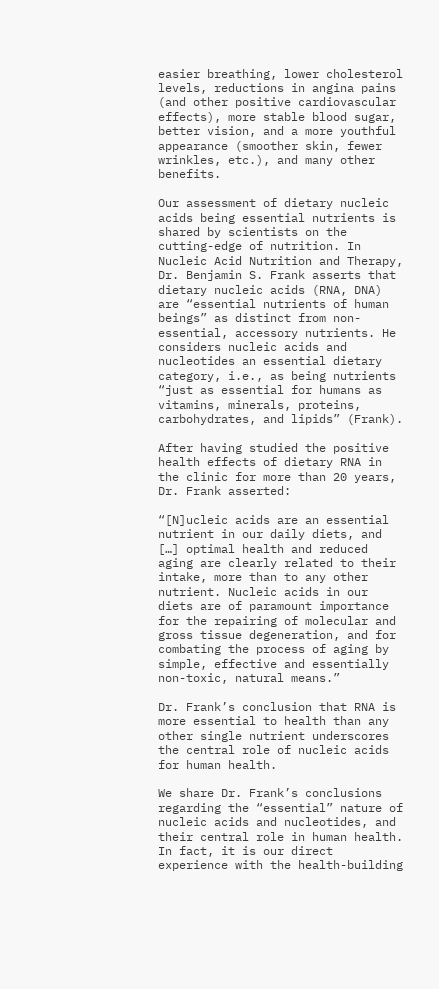easier breathing, lower cholesterol levels, reductions in angina pains (and other positive cardiovascular effects), more stable blood sugar, better vision, and a more youthful appearance (smoother skin, fewer wrinkles, etc.), and many other benefits.

Our assessment of dietary nucleic acids being essential nutrients is shared by scientists on the cutting-edge of nutrition. In Nucleic Acid Nutrition and Therapy, Dr. Benjamin S. Frank asserts that dietary nucleic acids (RNA, DNA) are “essential nutrients of human beings” as distinct from non-essential, accessory nutrients. He considers nucleic acids and nucleotides an essential dietary category, i.e., as being nutrients “just as essential for humans as vitamins, minerals, proteins, carbohydrates, and lipids” (Frank).

After having studied the positive health effects of dietary RNA in the clinic for more than 20 years, Dr. Frank asserted:

“[N]ucleic acids are an essential nutrient in our daily diets, and […] optimal health and reduced aging are clearly related to their intake, more than to any other nutrient. Nucleic acids in our diets are of paramount importance for the repairing of molecular and gross tissue degeneration, and for combating the process of aging by simple, effective and essentially non-toxic, natural means.”

Dr. Frank’s conclusion that RNA is more essential to health than any other single nutrient underscores the central role of nucleic acids for human health.

We share Dr. Frank’s conclusions regarding the “essential” nature of nucleic acids and nucleotides, and their central role in human health. In fact, it is our direct experience with the health-building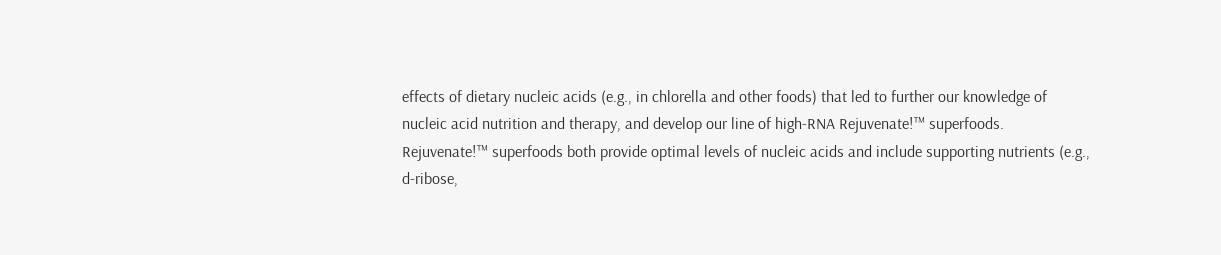effects of dietary nucleic acids (e.g., in chlorella and other foods) that led to further our knowledge of nucleic acid nutrition and therapy, and develop our line of high-RNA Rejuvenate!™ superfoods. Rejuvenate!™ superfoods both provide optimal levels of nucleic acids and include supporting nutrients (e.g., d-ribose,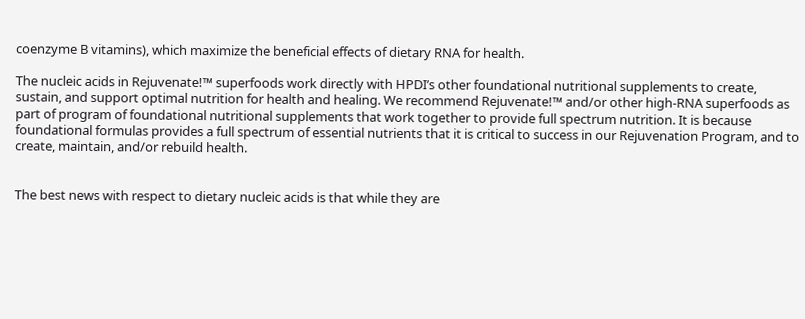coenzyme B vitamins), which maximize the beneficial effects of dietary RNA for health.

The nucleic acids in Rejuvenate!™ superfoods work directly with HPDI’s other foundational nutritional supplements to create, sustain, and support optimal nutrition for health and healing. We recommend Rejuvenate!™ and/or other high-RNA superfoods as part of program of foundational nutritional supplements that work together to provide full spectrum nutrition. It is because foundational formulas provides a full spectrum of essential nutrients that it is critical to success in our Rejuvenation Program, and to create, maintain, and/or rebuild health.


The best news with respect to dietary nucleic acids is that while they are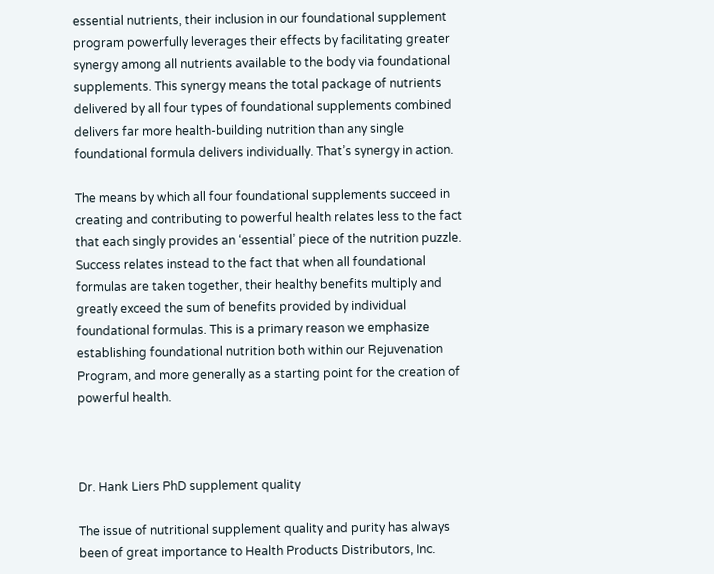essential nutrients, their inclusion in our foundational supplement program powerfully leverages their effects by facilitating greater synergy among all nutrients available to the body via foundational supplements. This synergy means the total package of nutrients delivered by all four types of foundational supplements combined delivers far more health-building nutrition than any single foundational formula delivers individually. That’s synergy in action.

The means by which all four foundational supplements succeed in creating and contributing to powerful health relates less to the fact that each singly provides an ‘essential’ piece of the nutrition puzzle. Success relates instead to the fact that when all foundational formulas are taken together, their healthy benefits multiply and greatly exceed the sum of benefits provided by individual foundational formulas. This is a primary reason we emphasize establishing foundational nutrition both within our Rejuvenation Program, and more generally as a starting point for the creation of powerful health.



Dr. Hank Liers PhD supplement quality

The issue of nutritional supplement quality and purity has always been of great importance to Health Products Distributors, Inc.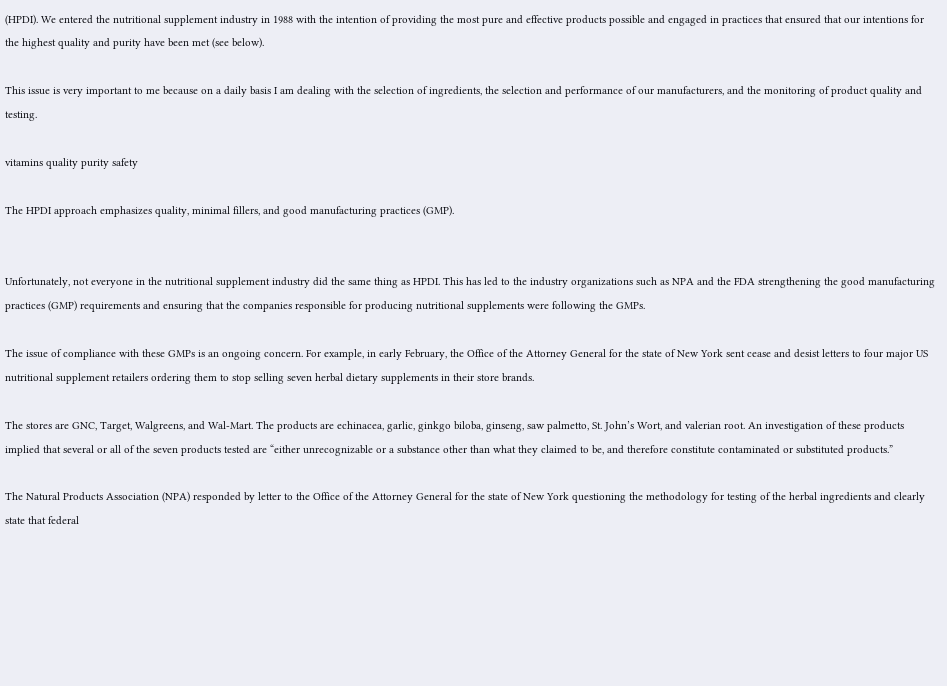(HPDI). We entered the nutritional supplement industry in 1988 with the intention of providing the most pure and effective products possible and engaged in practices that ensured that our intentions for the highest quality and purity have been met (see below).

This issue is very important to me because on a daily basis I am dealing with the selection of ingredients, the selection and performance of our manufacturers, and the monitoring of product quality and testing.

vitamins quality purity safety

The HPDI approach emphasizes quality, minimal fillers, and good manufacturing practices (GMP).


Unfortunately, not everyone in the nutritional supplement industry did the same thing as HPDI. This has led to the industry organizations such as NPA and the FDA strengthening the good manufacturing practices (GMP) requirements and ensuring that the companies responsible for producing nutritional supplements were following the GMPs.

The issue of compliance with these GMPs is an ongoing concern. For example, in early February, the Office of the Attorney General for the state of New York sent cease and desist letters to four major US nutritional supplement retailers ordering them to stop selling seven herbal dietary supplements in their store brands.

The stores are GNC, Target, Walgreens, and Wal-Mart. The products are echinacea, garlic, ginkgo biloba, ginseng, saw palmetto, St. John’s Wort, and valerian root. An investigation of these products implied that several or all of the seven products tested are “either unrecognizable or a substance other than what they claimed to be, and therefore constitute contaminated or substituted products.”

The Natural Products Association (NPA) responded by letter to the Office of the Attorney General for the state of New York questioning the methodology for testing of the herbal ingredients and clearly state that federal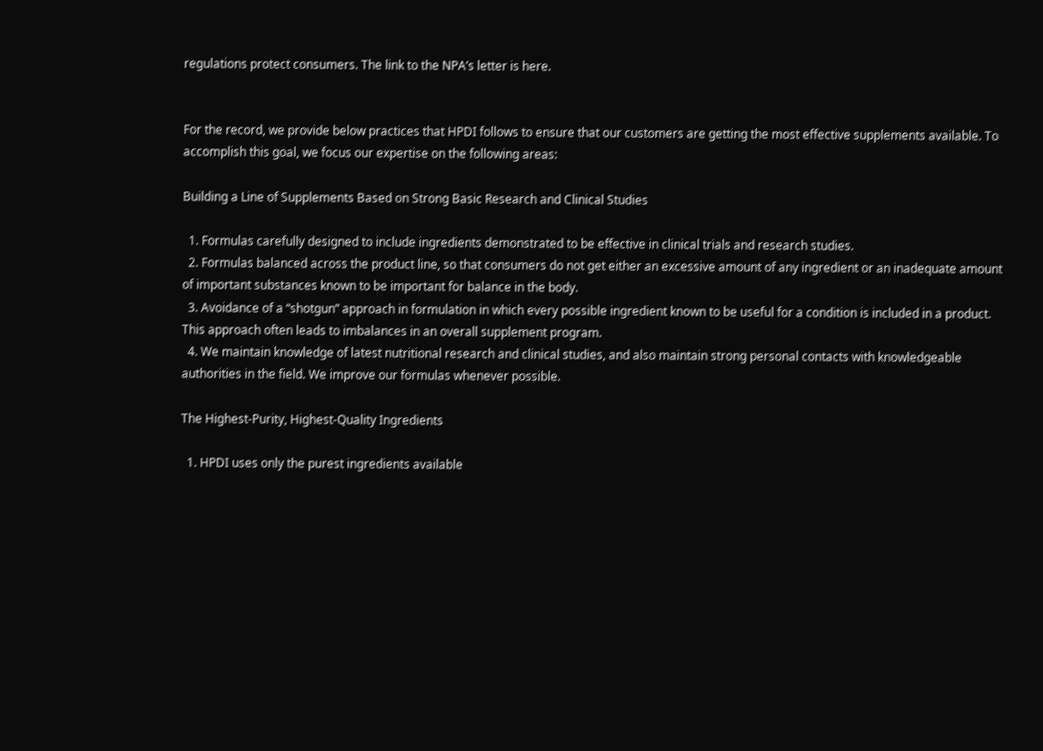regulations protect consumers. The link to the NPA’s letter is here.


For the record, we provide below practices that HPDI follows to ensure that our customers are getting the most effective supplements available. To accomplish this goal, we focus our expertise on the following areas:

Building a Line of Supplements Based on Strong Basic Research and Clinical Studies

  1. Formulas carefully designed to include ingredients demonstrated to be effective in clinical trials and research studies.
  2. Formulas balanced across the product line, so that consumers do not get either an excessive amount of any ingredient or an inadequate amount of important substances known to be important for balance in the body.
  3. Avoidance of a “shotgun” approach in formulation in which every possible ingredient known to be useful for a condition is included in a product. This approach often leads to imbalances in an overall supplement program.
  4. We maintain knowledge of latest nutritional research and clinical studies, and also maintain strong personal contacts with knowledgeable authorities in the field. We improve our formulas whenever possible.

The Highest-Purity, Highest-Quality Ingredients

  1. HPDI uses only the purest ingredients available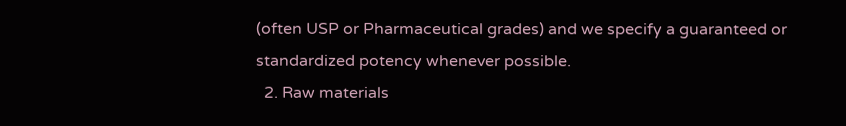(often USP or Pharmaceutical grades) and we specify a guaranteed or standardized potency whenever possible.
  2. Raw materials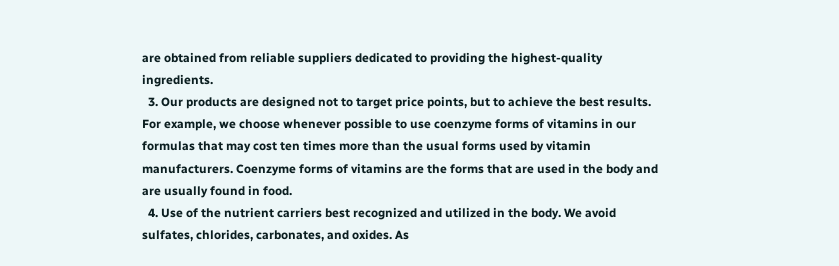are obtained from reliable suppliers dedicated to providing the highest-quality ingredients.
  3. Our products are designed not to target price points, but to achieve the best results. For example, we choose whenever possible to use coenzyme forms of vitamins in our formulas that may cost ten times more than the usual forms used by vitamin manufacturers. Coenzyme forms of vitamins are the forms that are used in the body and are usually found in food.
  4. Use of the nutrient carriers best recognized and utilized in the body. We avoid sulfates, chlorides, carbonates, and oxides. As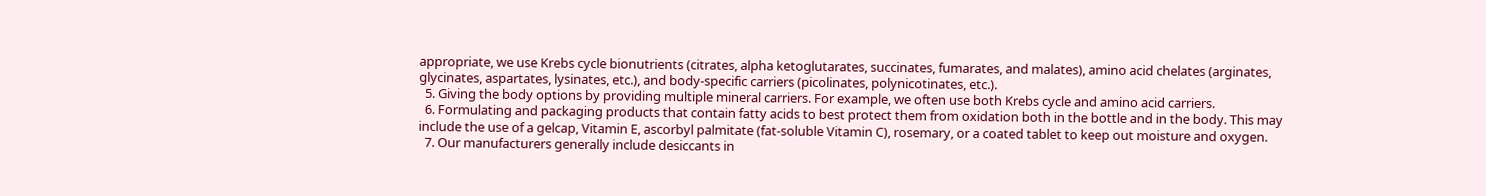appropriate, we use Krebs cycle bionutrients (citrates, alpha ketoglutarates, succinates, fumarates, and malates), amino acid chelates (arginates, glycinates, aspartates, lysinates, etc.), and body-specific carriers (picolinates, polynicotinates, etc.).
  5. Giving the body options by providing multiple mineral carriers. For example, we often use both Krebs cycle and amino acid carriers.
  6. Formulating and packaging products that contain fatty acids to best protect them from oxidation both in the bottle and in the body. This may include the use of a gelcap, Vitamin E, ascorbyl palmitate (fat-soluble Vitamin C), rosemary, or a coated tablet to keep out moisture and oxygen.
  7. Our manufacturers generally include desiccants in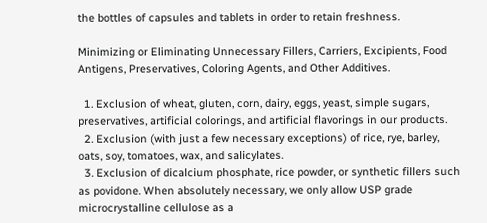the bottles of capsules and tablets in order to retain freshness.

Minimizing or Eliminating Unnecessary Fillers, Carriers, Excipients, Food Antigens, Preservatives, Coloring Agents, and Other Additives.

  1. Exclusion of wheat, gluten, corn, dairy, eggs, yeast, simple sugars, preservatives, artificial colorings, and artificial flavorings in our products.
  2. Exclusion (with just a few necessary exceptions) of rice, rye, barley, oats, soy, tomatoes, wax, and salicylates.
  3. Exclusion of dicalcium phosphate, rice powder, or synthetic fillers such as povidone. When absolutely necessary, we only allow USP grade microcrystalline cellulose as a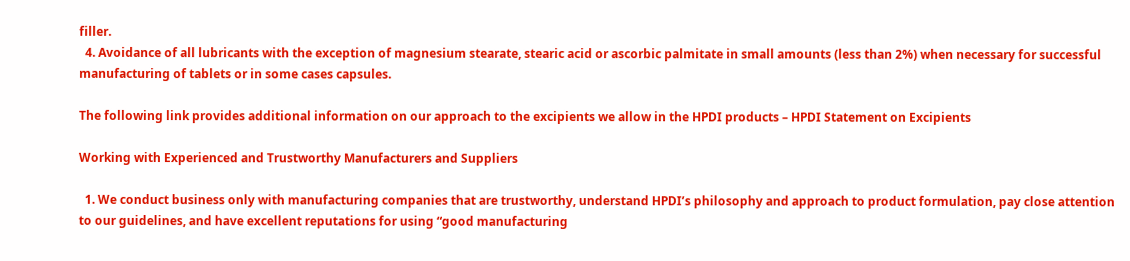filler.
  4. Avoidance of all lubricants with the exception of magnesium stearate, stearic acid or ascorbic palmitate in small amounts (less than 2%) when necessary for successful manufacturing of tablets or in some cases capsules.

The following link provides additional information on our approach to the excipients we allow in the HPDI products – HPDI Statement on Excipients

Working with Experienced and Trustworthy Manufacturers and Suppliers

  1. We conduct business only with manufacturing companies that are trustworthy, understand HPDI’s philosophy and approach to product formulation, pay close attention to our guidelines, and have excellent reputations for using “good manufacturing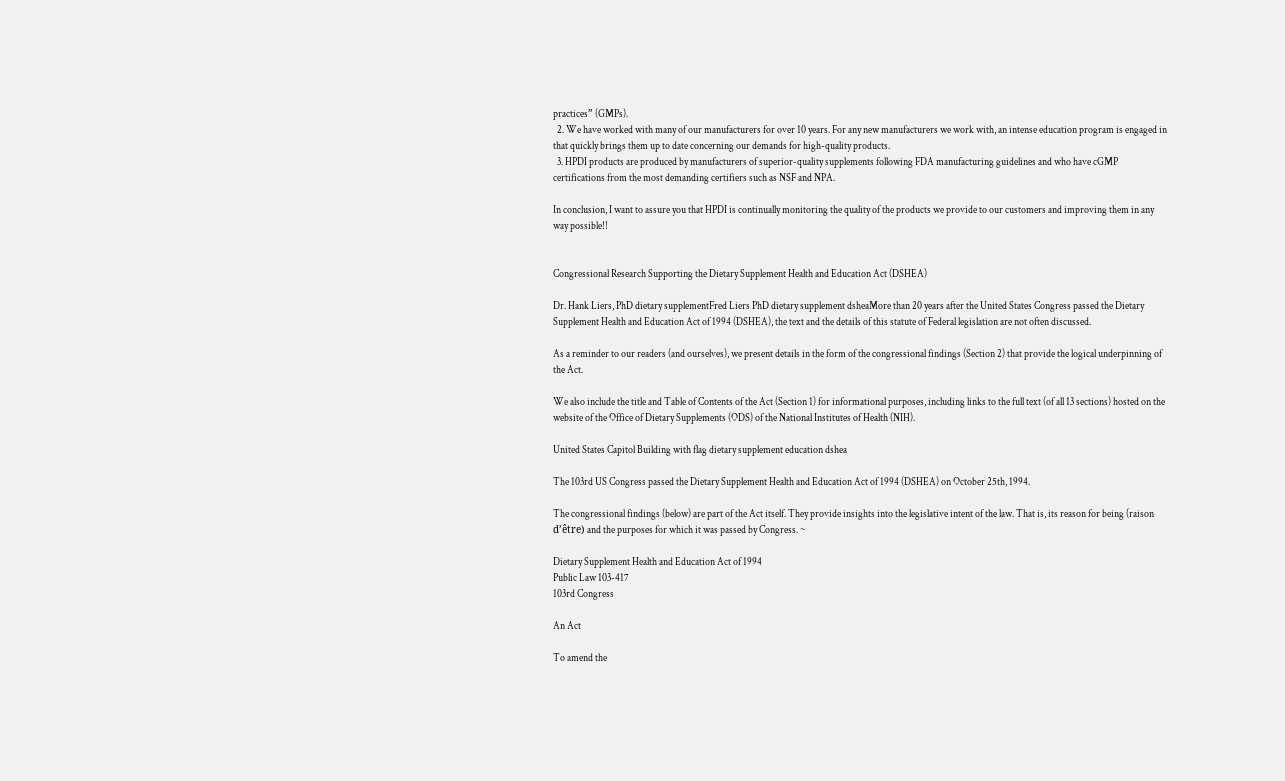practices” (GMPs).
  2. We have worked with many of our manufacturers for over 10 years. For any new manufacturers we work with, an intense education program is engaged in that quickly brings them up to date concerning our demands for high-quality products.
  3. HPDI products are produced by manufacturers of superior-quality supplements following FDA manufacturing guidelines and who have cGMP certifications from the most demanding certifiers such as NSF and NPA.

In conclusion, I want to assure you that HPDI is continually monitoring the quality of the products we provide to our customers and improving them in any way possible!!


Congressional Research Supporting the Dietary Supplement Health and Education Act (DSHEA)

Dr. Hank Liers, PhD dietary supplementFred Liers PhD dietary supplement dsheaMore than 20 years after the United States Congress passed the Dietary Supplement Health and Education Act of 1994 (DSHEA), the text and the details of this statute of Federal legislation are not often discussed.

As a reminder to our readers (and ourselves), we present details in the form of the congressional findings (Section 2) that provide the logical underpinning of the Act.

We also include the title and Table of Contents of the Act (Section 1) for informational purposes, including links to the full text (of all 13 sections) hosted on the website of the Office of Dietary Supplements (ODS) of the National Institutes of Health (NIH).

United States Capitol Building with flag dietary supplement education dshea

The 103rd US Congress passed the Dietary Supplement Health and Education Act of 1994 (DSHEA) on October 25th, 1994.

The congressional findings (below) are part of the Act itself. They provide insights into the legislative intent of the law. That is, its reason for being (raison d’être) and the purposes for which it was passed by Congress. ~

Dietary Supplement Health and Education Act of 1994
Public Law 103-417
103rd Congress

An Act

To amend the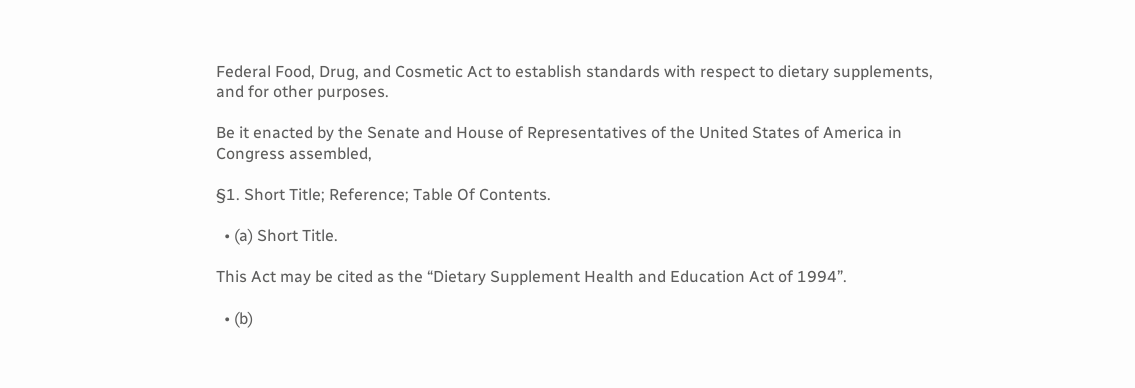Federal Food, Drug, and Cosmetic Act to establish standards with respect to dietary supplements, and for other purposes.

Be it enacted by the Senate and House of Representatives of the United States of America in Congress assembled,

§1. Short Title; Reference; Table Of Contents.

  • (a) Short Title.

This Act may be cited as the “Dietary Supplement Health and Education Act of 1994”.

  • (b)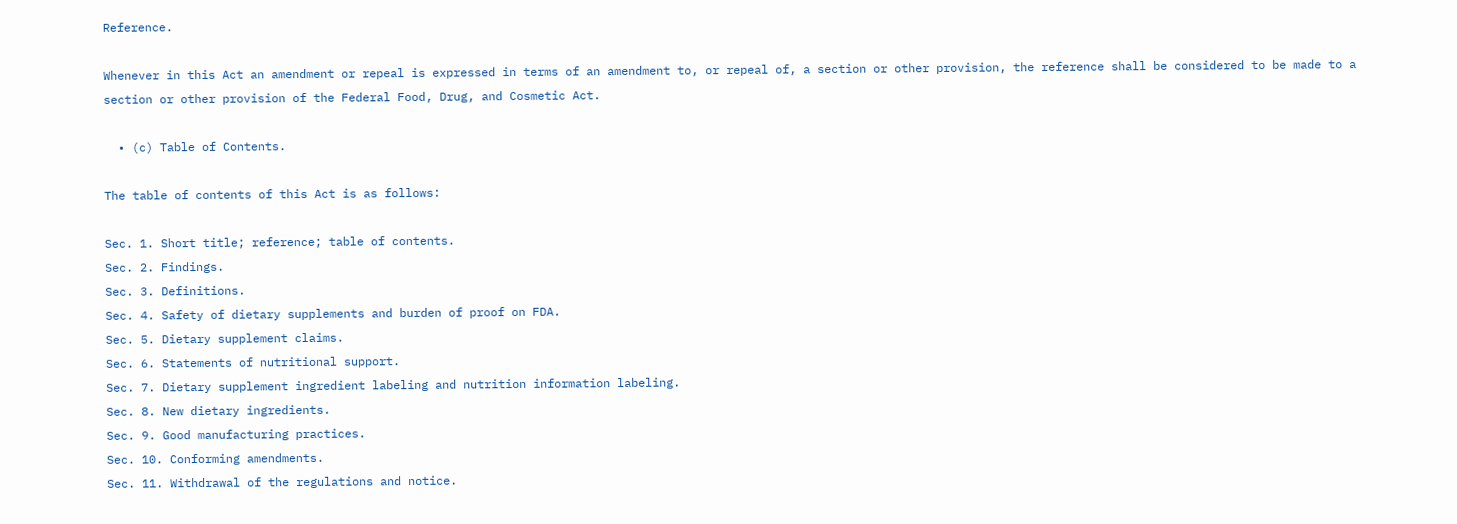Reference.

Whenever in this Act an amendment or repeal is expressed in terms of an amendment to, or repeal of, a section or other provision, the reference shall be considered to be made to a section or other provision of the Federal Food, Drug, and Cosmetic Act.

  • (c) Table of Contents.

The table of contents of this Act is as follows:

Sec. 1. Short title; reference; table of contents.
Sec. 2. Findings.
Sec. 3. Definitions.
Sec. 4. Safety of dietary supplements and burden of proof on FDA.
Sec. 5. Dietary supplement claims.
Sec. 6. Statements of nutritional support.
Sec. 7. Dietary supplement ingredient labeling and nutrition information labeling.
Sec. 8. New dietary ingredients.
Sec. 9. Good manufacturing practices.
Sec. 10. Conforming amendments.
Sec. 11. Withdrawal of the regulations and notice.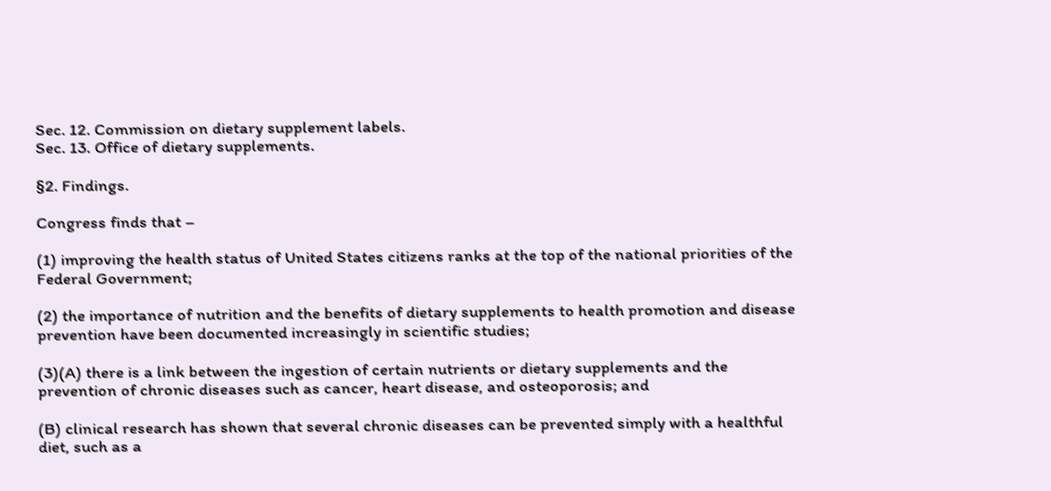Sec. 12. Commission on dietary supplement labels.
Sec. 13. Office of dietary supplements.

§2. Findings.

Congress finds that –

(1) improving the health status of United States citizens ranks at the top of the national priorities of the Federal Government;

(2) the importance of nutrition and the benefits of dietary supplements to health promotion and disease prevention have been documented increasingly in scientific studies;

(3)(A) there is a link between the ingestion of certain nutrients or dietary supplements and the prevention of chronic diseases such as cancer, heart disease, and osteoporosis; and

(B) clinical research has shown that several chronic diseases can be prevented simply with a healthful diet, such as a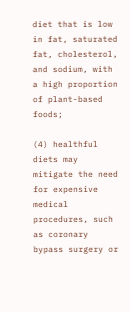diet that is low in fat, saturated fat, cholesterol, and sodium, with a high proportion of plant-based foods;

(4) healthful diets may mitigate the need for expensive medical procedures, such as coronary bypass surgery or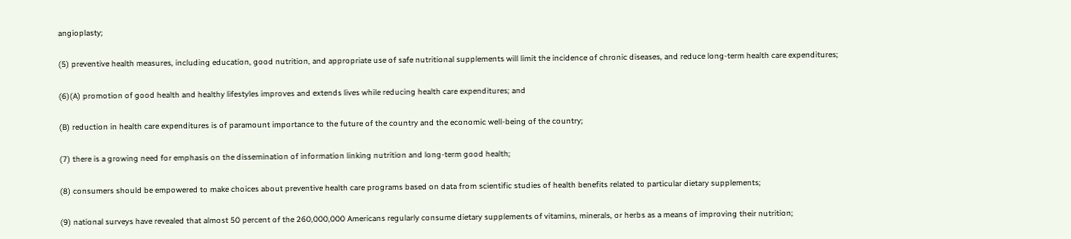angioplasty;

(5) preventive health measures, including education, good nutrition, and appropriate use of safe nutritional supplements will limit the incidence of chronic diseases, and reduce long-term health care expenditures;

(6)(A) promotion of good health and healthy lifestyles improves and extends lives while reducing health care expenditures; and

(B) reduction in health care expenditures is of paramount importance to the future of the country and the economic well-being of the country;

(7) there is a growing need for emphasis on the dissemination of information linking nutrition and long-term good health;

(8) consumers should be empowered to make choices about preventive health care programs based on data from scientific studies of health benefits related to particular dietary supplements;

(9) national surveys have revealed that almost 50 percent of the 260,000,000 Americans regularly consume dietary supplements of vitamins, minerals, or herbs as a means of improving their nutrition;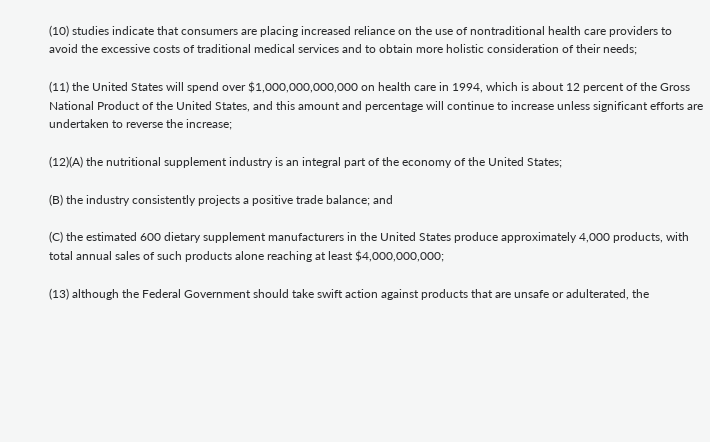(10) studies indicate that consumers are placing increased reliance on the use of nontraditional health care providers to avoid the excessive costs of traditional medical services and to obtain more holistic consideration of their needs;

(11) the United States will spend over $1,000,000,000,000 on health care in 1994, which is about 12 percent of the Gross National Product of the United States, and this amount and percentage will continue to increase unless significant efforts are undertaken to reverse the increase;

(12)(A) the nutritional supplement industry is an integral part of the economy of the United States;

(B) the industry consistently projects a positive trade balance; and

(C) the estimated 600 dietary supplement manufacturers in the United States produce approximately 4,000 products, with total annual sales of such products alone reaching at least $4,000,000,000;

(13) although the Federal Government should take swift action against products that are unsafe or adulterated, the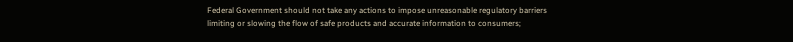Federal Government should not take any actions to impose unreasonable regulatory barriers limiting or slowing the flow of safe products and accurate information to consumers;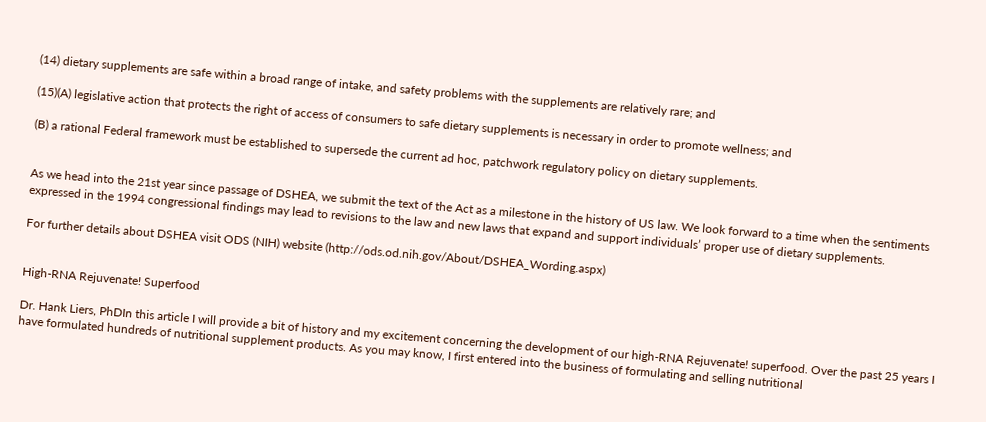(14) dietary supplements are safe within a broad range of intake, and safety problems with the supplements are relatively rare; and

(15)(A) legislative action that protects the right of access of consumers to safe dietary supplements is necessary in order to promote wellness; and

(B) a rational Federal framework must be established to supersede the current ad hoc, patchwork regulatory policy on dietary supplements.


As we head into the 21st year since passage of DSHEA, we submit the text of the Act as a milestone in the history of US law. We look forward to a time when the sentiments expressed in the 1994 congressional findings may lead to revisions to the law and new laws that expand and support individuals’ proper use of dietary supplements.

For further details about DSHEA visit ODS (NIH) website (http://ods.od.nih.gov/About/DSHEA_Wording.aspx)


High-RNA Rejuvenate! Superfood

Dr. Hank Liers, PhDIn this article I will provide a bit of history and my excitement concerning the development of our high-RNA Rejuvenate! superfood. Over the past 25 years I have formulated hundreds of nutritional supplement products. As you may know, I first entered into the business of formulating and selling nutritional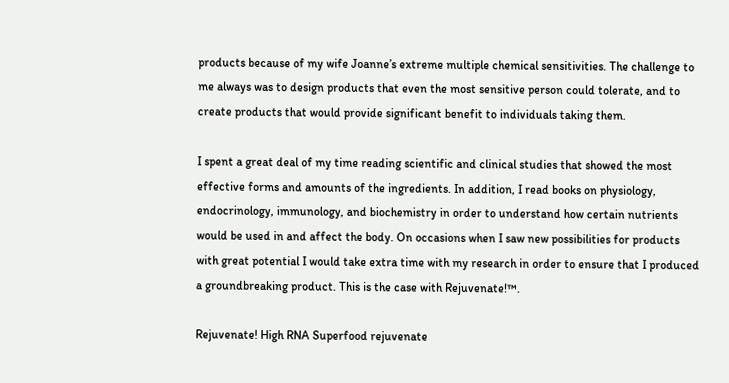products because of my wife Joanne’s extreme multiple chemical sensitivities. The challenge to me always was to design products that even the most sensitive person could tolerate, and to create products that would provide significant benefit to individuals taking them.

I spent a great deal of my time reading scientific and clinical studies that showed the most effective forms and amounts of the ingredients. In addition, I read books on physiology, endocrinology, immunology, and biochemistry in order to understand how certain nutrients would be used in and affect the body. On occasions when I saw new possibilities for products with great potential I would take extra time with my research in order to ensure that I produced a groundbreaking product. This is the case with Rejuvenate!™.

Rejuvenate! High RNA Superfood rejuvenate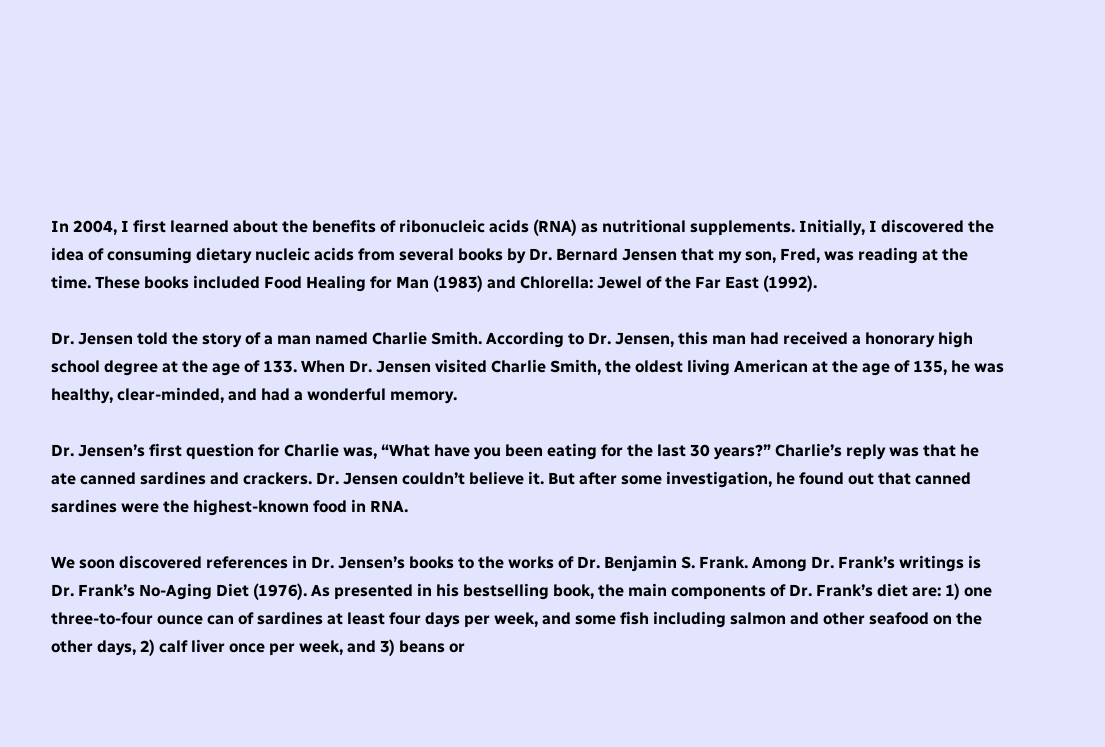In 2004, I first learned about the benefits of ribonucleic acids (RNA) as nutritional supplements. Initially, I discovered the idea of consuming dietary nucleic acids from several books by Dr. Bernard Jensen that my son, Fred, was reading at the time. These books included Food Healing for Man (1983) and Chlorella: Jewel of the Far East (1992).

Dr. Jensen told the story of a man named Charlie Smith. According to Dr. Jensen, this man had received a honorary high school degree at the age of 133. When Dr. Jensen visited Charlie Smith, the oldest living American at the age of 135, he was healthy, clear-minded, and had a wonderful memory.

Dr. Jensen’s first question for Charlie was, “What have you been eating for the last 30 years?” Charlie’s reply was that he ate canned sardines and crackers. Dr. Jensen couldn’t believe it. But after some investigation, he found out that canned sardines were the highest-known food in RNA.

We soon discovered references in Dr. Jensen’s books to the works of Dr. Benjamin S. Frank. Among Dr. Frank’s writings is Dr. Frank’s No-Aging Diet (1976). As presented in his bestselling book, the main components of Dr. Frank’s diet are: 1) one three-to-four ounce can of sardines at least four days per week, and some fish including salmon and other seafood on the other days, 2) calf liver once per week, and 3) beans or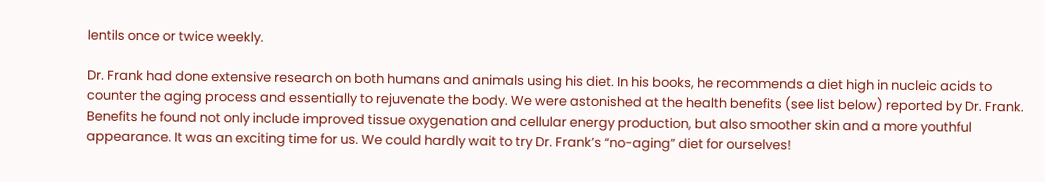lentils once or twice weekly.

Dr. Frank had done extensive research on both humans and animals using his diet. In his books, he recommends a diet high in nucleic acids to counter the aging process and essentially to rejuvenate the body. We were astonished at the health benefits (see list below) reported by Dr. Frank. Benefits he found not only include improved tissue oxygenation and cellular energy production, but also smoother skin and a more youthful appearance. It was an exciting time for us. We could hardly wait to try Dr. Frank’s “no-aging” diet for ourselves!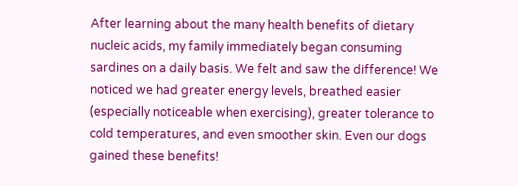After learning about the many health benefits of dietary nucleic acids, my family immediately began consuming sardines on a daily basis. We felt and saw the difference! We noticed we had greater energy levels, breathed easier (especially noticeable when exercising), greater tolerance to cold temperatures, and even smoother skin. Even our dogs gained these benefits!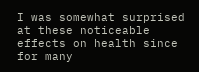I was somewhat surprised at these noticeable effects on health since for many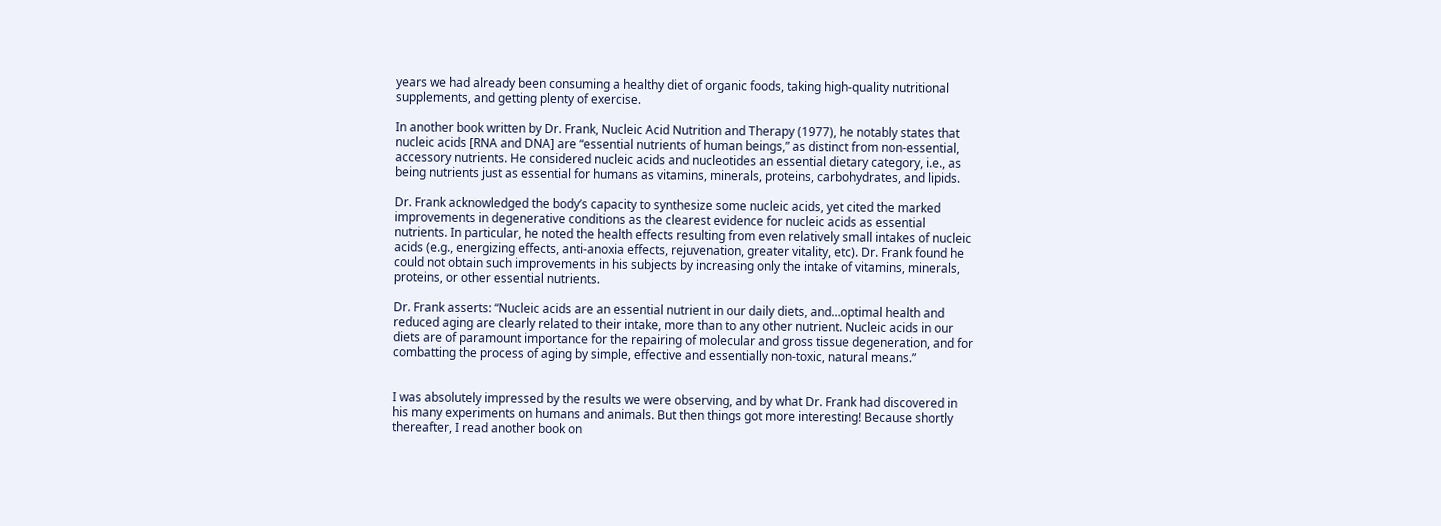years we had already been consuming a healthy diet of organic foods, taking high-quality nutritional supplements, and getting plenty of exercise.

In another book written by Dr. Frank, Nucleic Acid Nutrition and Therapy (1977), he notably states that nucleic acids [RNA and DNA] are “essential nutrients of human beings,” as distinct from non-essential, accessory nutrients. He considered nucleic acids and nucleotides an essential dietary category, i.e., as being nutrients just as essential for humans as vitamins, minerals, proteins, carbohydrates, and lipids.

Dr. Frank acknowledged the body’s capacity to synthesize some nucleic acids, yet cited the marked improvements in degenerative conditions as the clearest evidence for nucleic acids as essential nutrients. In particular, he noted the health effects resulting from even relatively small intakes of nucleic acids (e.g., energizing effects, anti-anoxia effects, rejuvenation, greater vitality, etc). Dr. Frank found he could not obtain such improvements in his subjects by increasing only the intake of vitamins, minerals, proteins, or other essential nutrients.

Dr. Frank asserts: “Nucleic acids are an essential nutrient in our daily diets, and…optimal health and reduced aging are clearly related to their intake, more than to any other nutrient. Nucleic acids in our diets are of paramount importance for the repairing of molecular and gross tissue degeneration, and for combatting the process of aging by simple, effective and essentially non-toxic, natural means.”


I was absolutely impressed by the results we were observing, and by what Dr. Frank had discovered in his many experiments on humans and animals. But then things got more interesting! Because shortly thereafter, I read another book on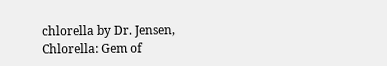chlorella by Dr. Jensen, Chlorella: Gem of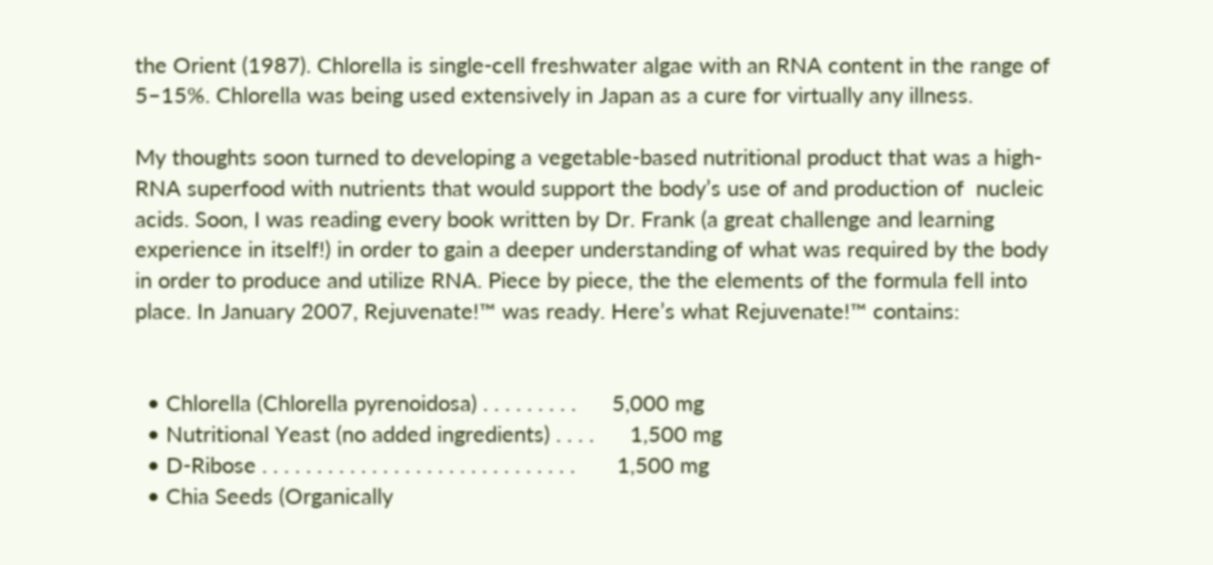the Orient (1987). Chlorella is single-cell freshwater algae with an RNA content in the range of 5–15%. Chlorella was being used extensively in Japan as a cure for virtually any illness.

My thoughts soon turned to developing a vegetable-based nutritional product that was a high-RNA superfood with nutrients that would support the body’s use of and production of  nucleic acids. Soon, I was reading every book written by Dr. Frank (a great challenge and learning experience in itself!) in order to gain a deeper understanding of what was required by the body in order to produce and utilize RNA. Piece by piece, the the elements of the formula fell into place. In January 2007, Rejuvenate!™ was ready. Here’s what Rejuvenate!™ contains:


  • Chlorella (Chlorella pyrenoidosa) . . . . . . . . .      5,000 mg
  • Nutritional Yeast (no added ingredients) . . . .      1,500 mg
  • D-Ribose . . . . . . . . . . . . . . . . . . . . . . . . . . . . .       1,500 mg
  • Chia Seeds (Organically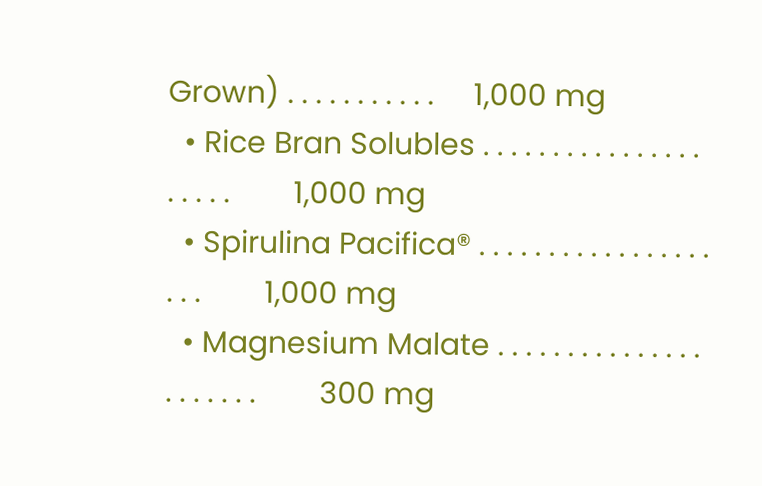Grown) . . . . . . . . . . .     1,000 mg
  • Rice Bran Solubles . . . . . . . . . . . . . . . . . . . . .        1,000 mg
  • Spirulina Pacifica® . . . . . . . . . . . . . . . . . . . .        1,000 mg
  • Magnesium Malate . . . . . . . . . . . . . . . . . . . . . .        300 mg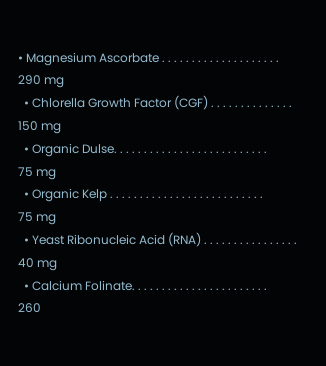• Magnesium Ascorbate . . . . . . . . . . . . . . . . . . . .       290 mg
  • Chlorella Growth Factor (CGF) . . . . . . . . . . . . . .     150 mg
  • Organic Dulse. . . . . . . . . . . . . . . . . . . . . . . . . .            75 mg
  • Organic Kelp . . . . . . . . . . . . . . . . . . . . . . . . . .             75 mg
  • Yeast Ribonucleic Acid (RNA) . . . . . . . . . . . . . . . .    40 mg
  • Calcium Folinate. . . . . . . . . . . . . . . . . . . . . . .         260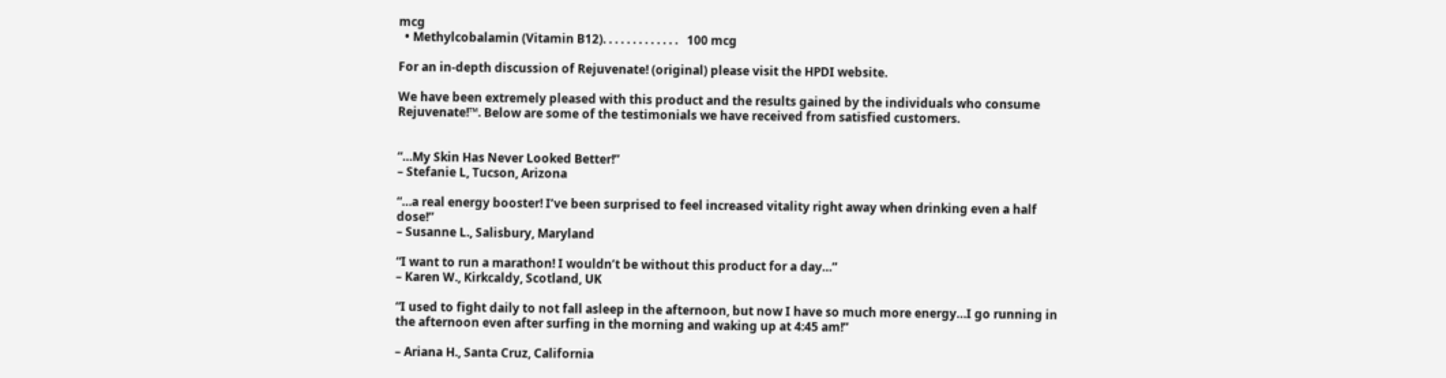mcg
  • Methylcobalamin (Vitamin B12). . . . . . . . . . . . .   100 mcg

For an in-depth discussion of Rejuvenate! (original) please visit the HPDI website.

We have been extremely pleased with this product and the results gained by the individuals who consume Rejuvenate!™. Below are some of the testimonials we have received from satisfied customers.


“…My Skin Has Never Looked Better!”
– Stefanie L, Tucson, Arizona

“…a real energy booster! I’ve been surprised to feel increased vitality right away when drinking even a half dose!”
– Susanne L., Salisbury, Maryland

“I want to run a marathon! I wouldn’t be without this product for a day…”
– Karen W., Kirkcaldy, Scotland, UK

“I used to fight daily to not fall asleep in the afternoon, but now I have so much more energy…I go running in the afternoon even after surfing in the morning and waking up at 4:45 am!”

– Ariana H., Santa Cruz, California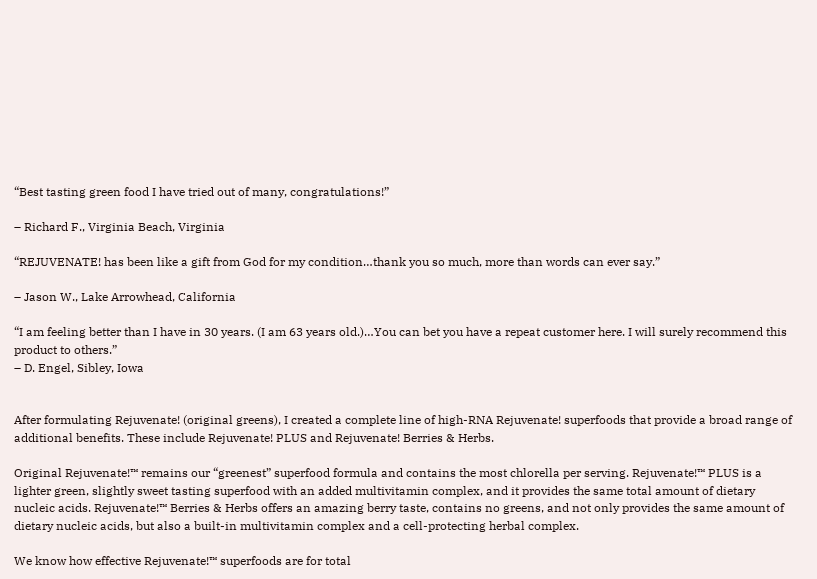“Best tasting green food I have tried out of many, congratulations!”

– Richard F., Virginia Beach, Virginia

“REJUVENATE! has been like a gift from God for my condition…thank you so much, more than words can ever say.”

– Jason W., Lake Arrowhead, California

“I am feeling better than I have in 30 years. (I am 63 years old.)…You can bet you have a repeat customer here. I will surely recommend this product to others.”
– D. Engel, Sibley, Iowa


After formulating Rejuvenate! (original greens), I created a complete line of high-RNA Rejuvenate! superfoods that provide a broad range of additional benefits. These include Rejuvenate! PLUS and Rejuvenate! Berries & Herbs.

Original Rejuvenate!™ remains our “greenest” superfood formula and contains the most chlorella per serving. Rejuvenate!™ PLUS is a lighter green, slightly sweet tasting superfood with an added multivitamin complex, and it provides the same total amount of dietary nucleic acids. Rejuvenate!™ Berries & Herbs offers an amazing berry taste, contains no greens, and not only provides the same amount of dietary nucleic acids, but also a built-in multivitamin complex and a cell-protecting herbal complex.

We know how effective Rejuvenate!™ superfoods are for total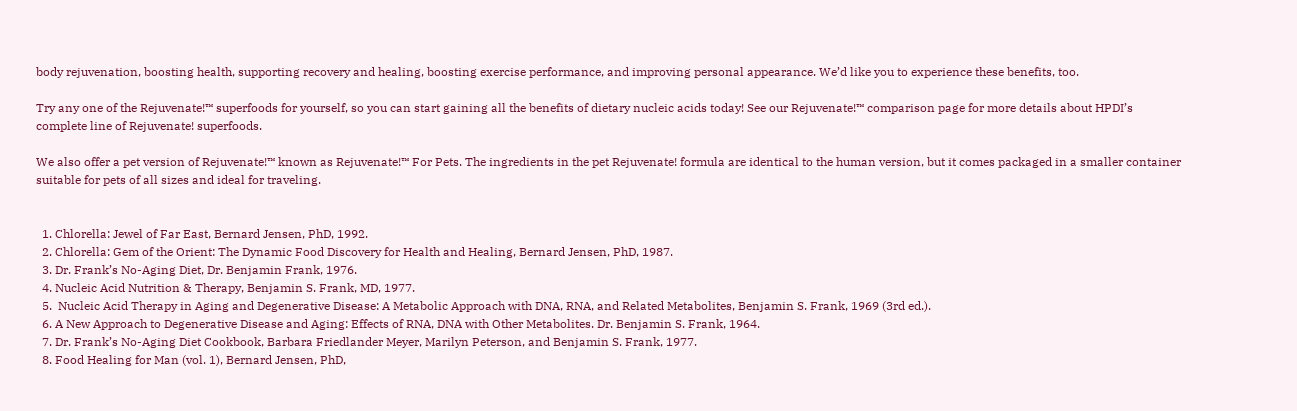body rejuvenation, boosting health, supporting recovery and healing, boosting exercise performance, and improving personal appearance. We’d like you to experience these benefits, too.

Try any one of the Rejuvenate!™ superfoods for yourself, so you can start gaining all the benefits of dietary nucleic acids today! See our Rejuvenate!™ comparison page for more details about HPDI’s complete line of Rejuvenate! superfoods.

We also offer a pet version of Rejuvenate!™ known as Rejuvenate!™ For Pets. The ingredients in the pet Rejuvenate! formula are identical to the human version, but it comes packaged in a smaller container suitable for pets of all sizes and ideal for traveling.


  1. Chlorella: Jewel of Far East, Bernard Jensen, PhD, 1992.
  2. Chlorella: Gem of the Orient: The Dynamic Food Discovery for Health and Healing, Bernard Jensen, PhD, 1987.
  3. Dr. Frank’s No-Aging Diet, Dr. Benjamin Frank, 1976.
  4. Nucleic Acid Nutrition & Therapy, Benjamin S. Frank, MD, 1977.
  5.  Nucleic Acid Therapy in Aging and Degenerative Disease: A Metabolic Approach with DNA, RNA, and Related Metabolites, Benjamin S. Frank, 1969 (3rd ed.).
  6. A New Approach to Degenerative Disease and Aging: Effects of RNA, DNA with Other Metabolites. Dr. Benjamin S. Frank, 1964.
  7. Dr. Frank’s No-Aging Diet Cookbook, Barbara Friedlander Meyer, Marilyn Peterson, and Benjamin S. Frank, 1977.
  8. Food Healing for Man (vol. 1), Bernard Jensen, PhD,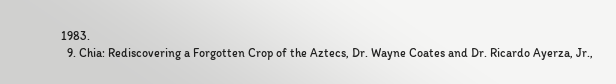1983.
  9. Chia: Rediscovering a Forgotten Crop of the Aztecs, Dr. Wayne Coates and Dr. Ricardo Ayerza, Jr.,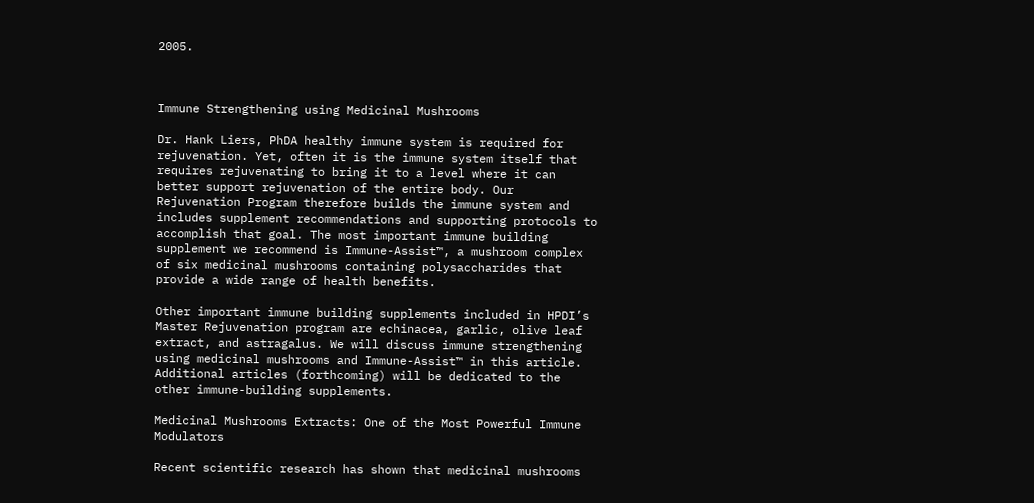2005.



Immune Strengthening using Medicinal Mushrooms

Dr. Hank Liers, PhDA healthy immune system is required for rejuvenation. Yet, often it is the immune system itself that requires rejuvenating to bring it to a level where it can better support rejuvenation of the entire body. Our Rejuvenation Program therefore builds the immune system and includes supplement recommendations and supporting protocols to accomplish that goal. The most important immune building supplement we recommend is Immune-Assist™, a mushroom complex of six medicinal mushrooms containing polysaccharides that provide a wide range of health benefits.

Other important immune building supplements included in HPDI’s Master Rejuvenation program are echinacea, garlic, olive leaf extract, and astragalus. We will discuss immune strengthening using medicinal mushrooms and Immune-Assist™ in this article. Additional articles (forthcoming) will be dedicated to the other immune-building supplements.

Medicinal Mushrooms Extracts: One of the Most Powerful Immune Modulators

Recent scientific research has shown that medicinal mushrooms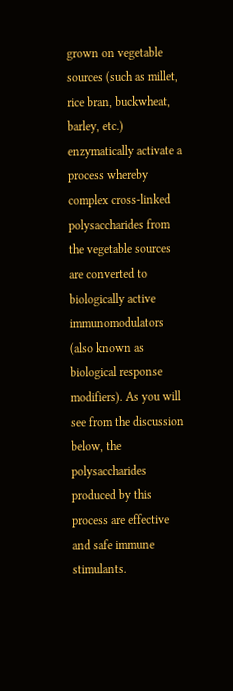grown on vegetable sources (such as millet, rice bran, buckwheat, barley, etc.) enzymatically activate a process whereby complex cross-linked polysaccharides from the vegetable sources are converted to biologically active immunomodulators (also known as biological response modifiers). As you will see from the discussion below, the polysaccharides produced by this process are effective and safe immune stimulants.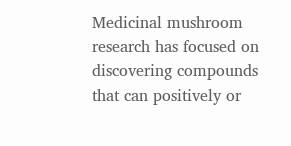Medicinal mushroom research has focused on discovering compounds that can positively or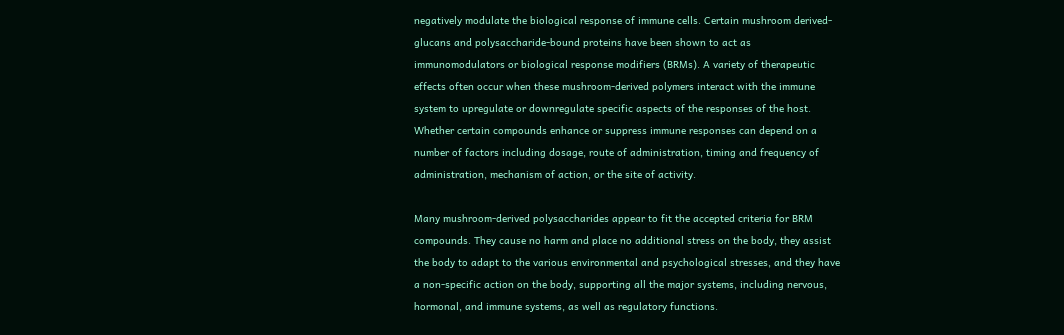negatively modulate the biological response of immune cells. Certain mushroom derived-glucans and polysaccharide-bound proteins have been shown to act as immunomodulators or biological response modifiers (BRMs). A variety of therapeutic effects often occur when these mushroom-derived polymers interact with the immune system to upregulate or downregulate specific aspects of the responses of the host. Whether certain compounds enhance or suppress immune responses can depend on a number of factors including dosage, route of administration, timing and frequency of administration, mechanism of action, or the site of activity.

Many mushroom-derived polysaccharides appear to fit the accepted criteria for BRM compounds. They cause no harm and place no additional stress on the body, they assist the body to adapt to the various environmental and psychological stresses, and they have a non-specific action on the body, supporting all the major systems, including nervous, hormonal, and immune systems, as well as regulatory functions.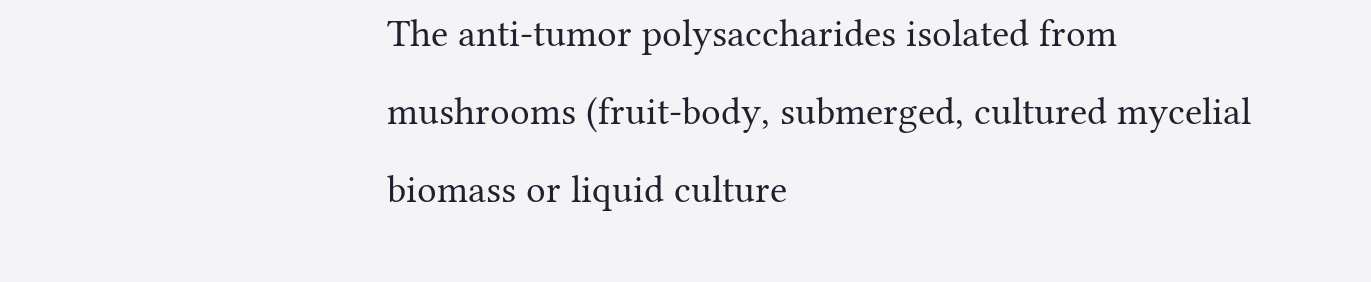The anti-tumor polysaccharides isolated from mushrooms (fruit-body, submerged, cultured mycelial biomass or liquid culture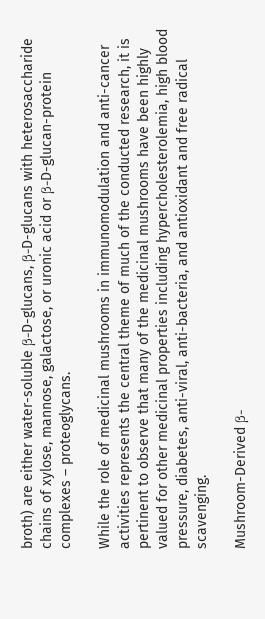broth) are either water-soluble β-D-glucans, β-D-glucans with heterosaccharide chains of xylose, mannose, galactose, or uronic acid or β-D-glucan-protein complexes – proteoglycans.

While the role of medicinal mushrooms in immunomodulation and anti-cancer activities represents the central theme of much of the conducted research, it is pertinent to observe that many of the medicinal mushrooms have been highly valued for other medicinal properties including hypercholesterolemia, high blood pressure, diabetes, anti-viral, anti-bacteria, and antioxidant and free radical scavenging.

Mushroom-Derived β-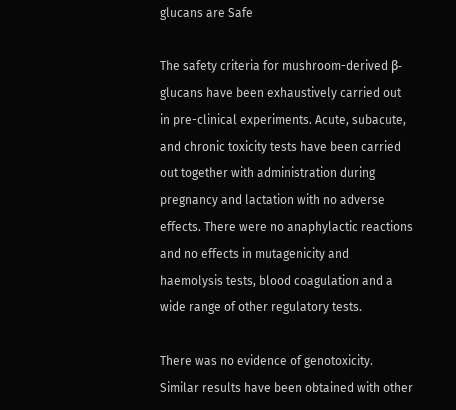glucans are Safe

The safety criteria for mushroom-derived β-glucans have been exhaustively carried out in pre-clinical experiments. Acute, subacute, and chronic toxicity tests have been carried out together with administration during pregnancy and lactation with no adverse effects. There were no anaphylactic reactions and no effects in mutagenicity and haemolysis tests, blood coagulation and a wide range of other regulatory tests.

There was no evidence of genotoxicity. Similar results have been obtained with other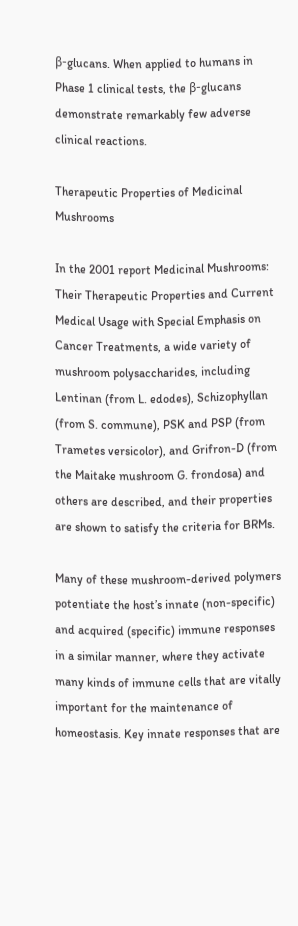β-glucans. When applied to humans in Phase 1 clinical tests, the β-glucans demonstrate remarkably few adverse clinical reactions.

Therapeutic Properties of Medicinal Mushrooms

In the 2001 report Medicinal Mushrooms: Their Therapeutic Properties and Current Medical Usage with Special Emphasis on Cancer Treatments, a wide variety of mushroom polysaccharides, including Lentinan (from L. edodes), Schizophyllan (from S. commune), PSK and PSP (from Trametes versicolor), and Grifron-D (from the Maitake mushroom G. frondosa) and others are described, and their properties are shown to satisfy the criteria for BRMs.

Many of these mushroom-derived polymers potentiate the host’s innate (non-specific) and acquired (specific) immune responses in a similar manner, where they activate many kinds of immune cells that are vitally important for the maintenance of homeostasis. Key innate responses that are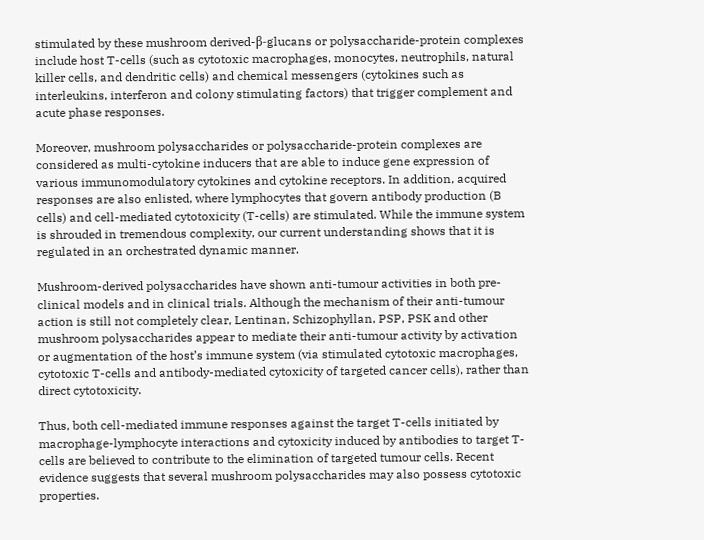stimulated by these mushroom derived-β-glucans or polysaccharide-protein complexes include host T-cells (such as cytotoxic macrophages, monocytes, neutrophils, natural killer cells, and dendritic cells) and chemical messengers (cytokines such as interleukins, interferon and colony stimulating factors) that trigger complement and acute phase responses.

Moreover, mushroom polysaccharides or polysaccharide-protein complexes are considered as multi-cytokine inducers that are able to induce gene expression of various immunomodulatory cytokines and cytokine receptors. In addition, acquired responses are also enlisted, where lymphocytes that govern antibody production (B cells) and cell-mediated cytotoxicity (T-cells) are stimulated. While the immune system is shrouded in tremendous complexity, our current understanding shows that it is regulated in an orchestrated dynamic manner.

Mushroom-derived polysaccharides have shown anti-tumour activities in both pre-clinical models and in clinical trials. Although the mechanism of their anti-tumour action is still not completely clear, Lentinan, Schizophyllan, PSP, PSK and other mushroom polysaccharides appear to mediate their anti-tumour activity by activation or augmentation of the host’s immune system (via stimulated cytotoxic macrophages, cytotoxic T-cells and antibody-mediated cytoxicity of targeted cancer cells), rather than direct cytotoxicity.

Thus, both cell-mediated immune responses against the target T-cells initiated by macrophage-lymphocyte interactions and cytoxicity induced by antibodies to target T-cells are believed to contribute to the elimination of targeted tumour cells. Recent evidence suggests that several mushroom polysaccharides may also possess cytotoxic properties.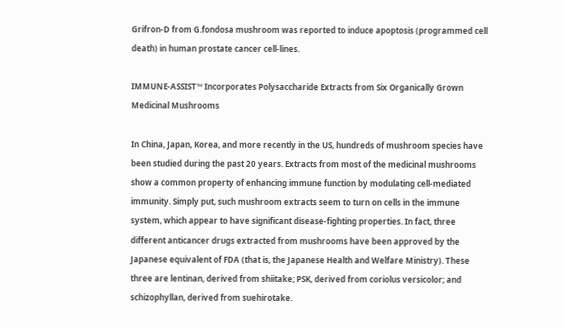Grifron-D from G.fondosa mushroom was reported to induce apoptosis (programmed cell death) in human prostate cancer cell-lines.

IMMUNE-ASSIST™ Incorporates Polysaccharide Extracts from Six Organically Grown Medicinal Mushrooms

In China, Japan, Korea, and more recently in the US, hundreds of mushroom species have been studied during the past 20 years. Extracts from most of the medicinal mushrooms show a common property of enhancing immune function by modulating cell-mediated immunity. Simply put, such mushroom extracts seem to turn on cells in the immune system, which appear to have significant disease-fighting properties. In fact, three different anticancer drugs extracted from mushrooms have been approved by the Japanese equivalent of FDA (that is, the Japanese Health and Welfare Ministry). These three are lentinan, derived from shiitake; PSK, derived from coriolus versicolor; and schizophyllan, derived from suehirotake.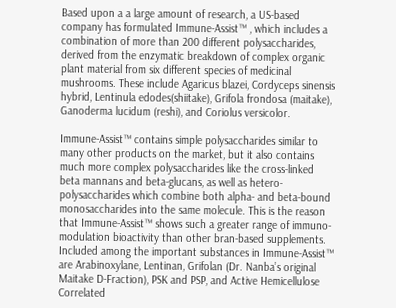Based upon a a large amount of research, a US-based company has formulated Immune-Assist™ , which includes a combination of more than 200 different polysaccharides, derived from the enzymatic breakdown of complex organic plant material from six different species of medicinal mushrooms. These include Agaricus blazei, Cordyceps sinensis hybrid, Lentinula edodes(shiitake), Grifola frondosa (maitake), Ganoderma lucidum (reshi), and Coriolus versicolor.

Immune-Assist™ contains simple polysaccharides similar to many other products on the market, but it also contains much more complex polysaccharides like the cross-linked beta mannans and beta-glucans, as well as hetero-polysaccharides which combine both alpha- and beta-bound monosaccharides into the same molecule. This is the reason that Immune-Assist™ shows such a greater range of immuno-modulation bioactivity than other bran-based supplements. Included among the important substances in Immune-Assist™ are Arabinoxylane, Lentinan, Grifolan (Dr. Nanba’s original Maitake D-Fraction), PSK and PSP, and Active Hemicellulose Correlated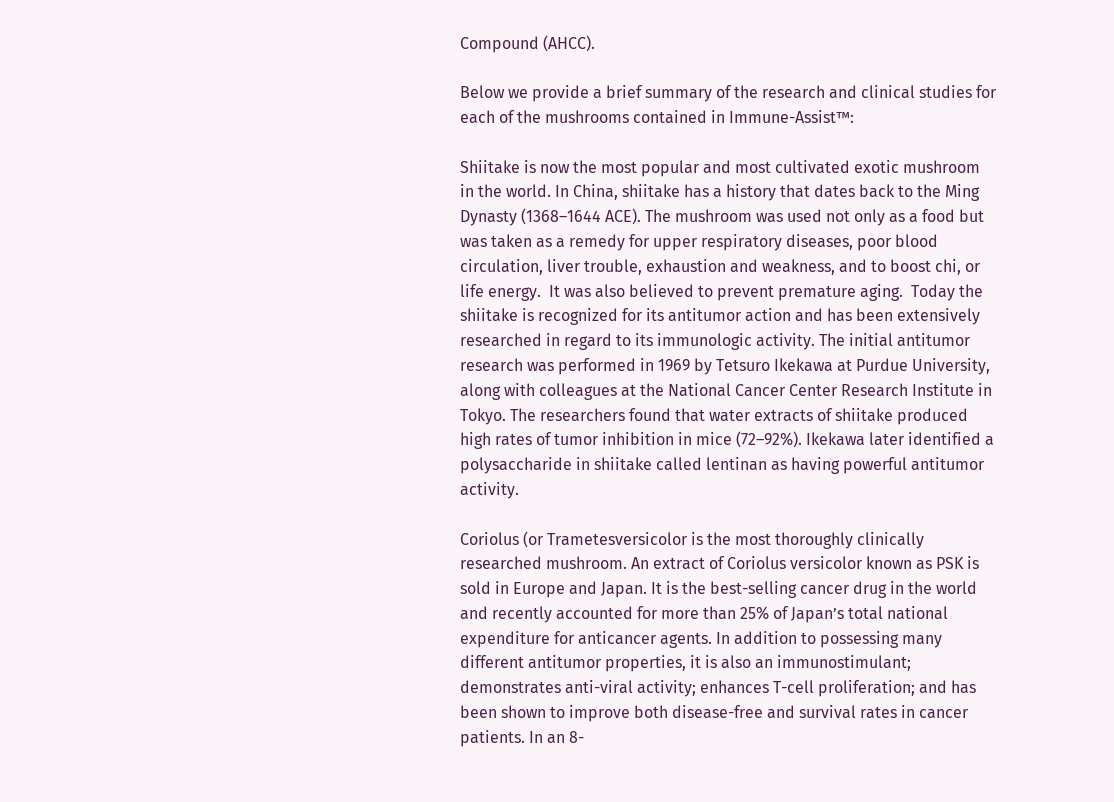Compound (AHCC).

Below we provide a brief summary of the research and clinical studies for each of the mushrooms contained in Immune-Assist™:

Shiitake is now the most popular and most cultivated exotic mushroom in the world. In China, shiitake has a history that dates back to the Ming Dynasty (1368–1644 ACE). The mushroom was used not only as a food but was taken as a remedy for upper respiratory diseases, poor blood circulation, liver trouble, exhaustion and weakness, and to boost chi, or life energy.  It was also believed to prevent premature aging.  Today the shiitake is recognized for its antitumor action and has been extensively researched in regard to its immunologic activity. The initial antitumor research was performed in 1969 by Tetsuro Ikekawa at Purdue University, along with colleagues at the National Cancer Center Research Institute in Tokyo. The researchers found that water extracts of shiitake produced high rates of tumor inhibition in mice (72–92%). Ikekawa later identified a polysaccharide in shiitake called lentinan as having powerful antitumor activity.

Coriolus (or Trametesversicolor is the most thoroughly clinically researched mushroom. An extract of Coriolus versicolor known as PSK is sold in Europe and Japan. It is the best-selling cancer drug in the world and recently accounted for more than 25% of Japan’s total national expenditure for anticancer agents. In addition to possessing many different antitumor properties, it is also an immunostimulant; demonstrates anti-viral activity; enhances T-cell proliferation; and has been shown to improve both disease-free and survival rates in cancer patients. In an 8-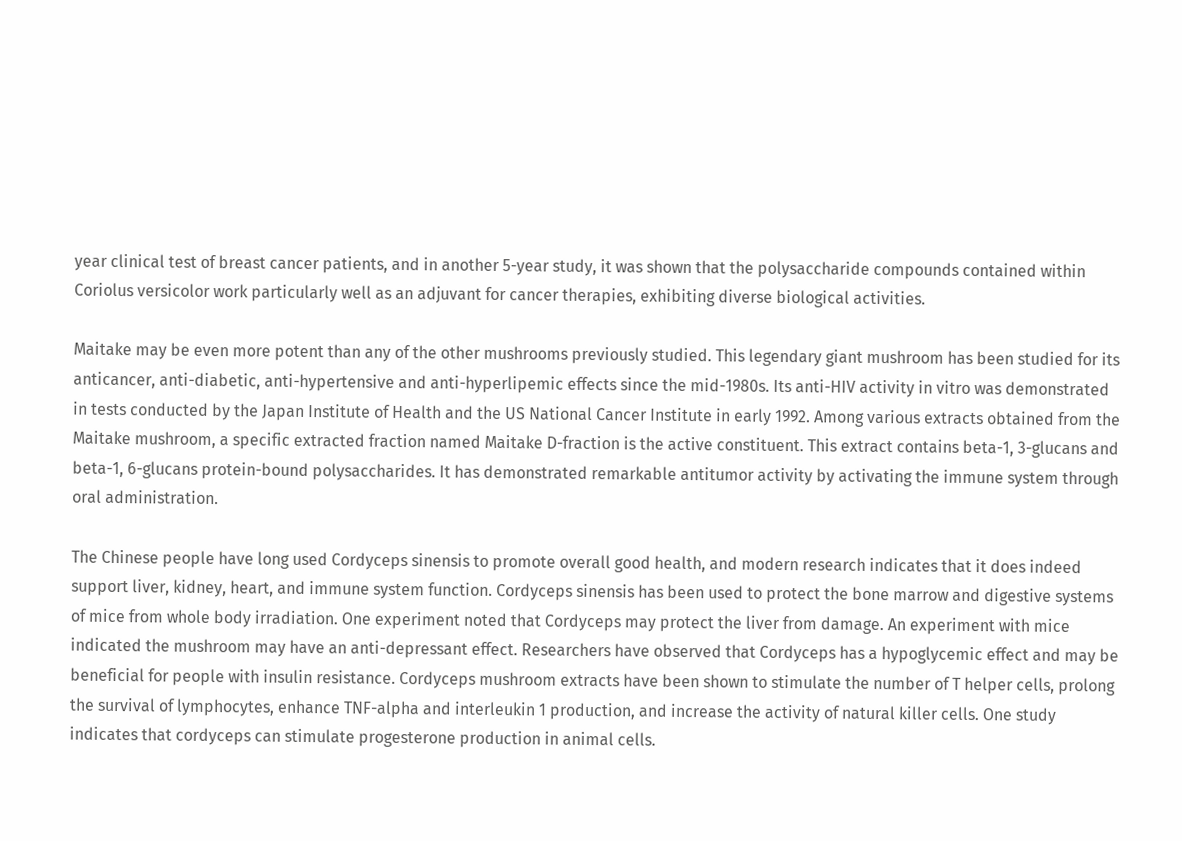year clinical test of breast cancer patients, and in another 5-year study, it was shown that the polysaccharide compounds contained within Coriolus versicolor work particularly well as an adjuvant for cancer therapies, exhibiting diverse biological activities.

Maitake may be even more potent than any of the other mushrooms previously studied. This legendary giant mushroom has been studied for its anticancer, anti-diabetic, anti-hypertensive and anti-hyperlipemic effects since the mid-1980s. Its anti-HIV activity in vitro was demonstrated in tests conducted by the Japan Institute of Health and the US National Cancer Institute in early 1992. Among various extracts obtained from the Maitake mushroom, a specific extracted fraction named Maitake D-fraction is the active constituent. This extract contains beta-1, 3-glucans and beta-1, 6-glucans protein-bound polysaccharides. It has demonstrated remarkable antitumor activity by activating the immune system through oral administration.

The Chinese people have long used Cordyceps sinensis to promote overall good health, and modern research indicates that it does indeed support liver, kidney, heart, and immune system function. Cordyceps sinensis has been used to protect the bone marrow and digestive systems of mice from whole body irradiation. One experiment noted that Cordyceps may protect the liver from damage. An experiment with mice indicated the mushroom may have an anti-depressant effect. Researchers have observed that Cordyceps has a hypoglycemic effect and may be beneficial for people with insulin resistance. Cordyceps mushroom extracts have been shown to stimulate the number of T helper cells, prolong the survival of lymphocytes, enhance TNF-alpha and interleukin 1 production, and increase the activity of natural killer cells. One study indicates that cordyceps can stimulate progesterone production in animal cells.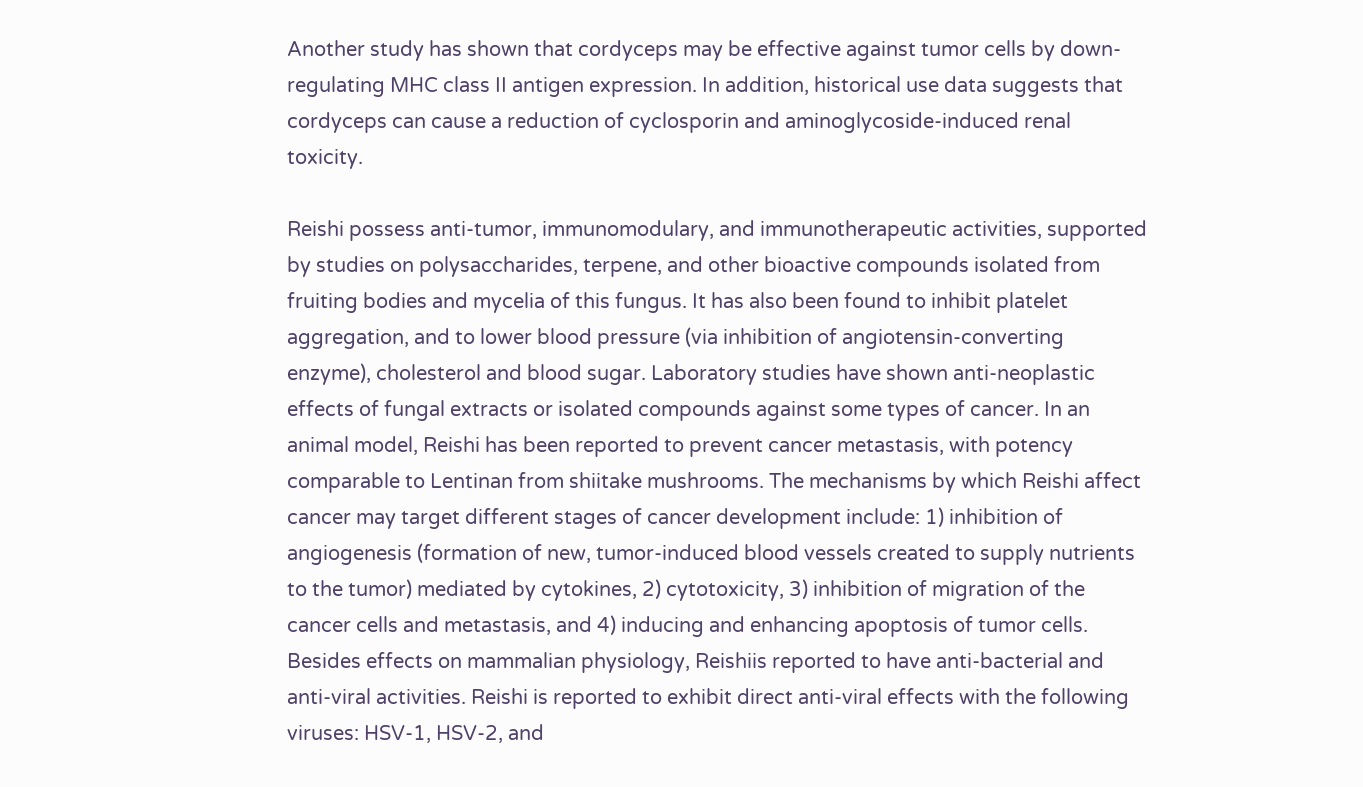Another study has shown that cordyceps may be effective against tumor cells by down-regulating MHC class II antigen expression. In addition, historical use data suggests that cordyceps can cause a reduction of cyclosporin and aminoglycoside-induced renal toxicity.

Reishi possess anti-tumor, immunomodulary, and immunotherapeutic activities, supported by studies on polysaccharides, terpene, and other bioactive compounds isolated from fruiting bodies and mycelia of this fungus. It has also been found to inhibit platelet aggregation, and to lower blood pressure (via inhibition of angiotensin-converting enzyme), cholesterol and blood sugar. Laboratory studies have shown anti-neoplastic effects of fungal extracts or isolated compounds against some types of cancer. In an animal model, Reishi has been reported to prevent cancer metastasis, with potency comparable to Lentinan from shiitake mushrooms. The mechanisms by which Reishi affect cancer may target different stages of cancer development include: 1) inhibition of angiogenesis (formation of new, tumor-induced blood vessels created to supply nutrients to the tumor) mediated by cytokines, 2) cytotoxicity, 3) inhibition of migration of the cancer cells and metastasis, and 4) inducing and enhancing apoptosis of tumor cells. Besides effects on mammalian physiology, Reishiis reported to have anti-bacterial and anti-viral activities. Reishi is reported to exhibit direct anti-viral effects with the following viruses: HSV-1, HSV-2, and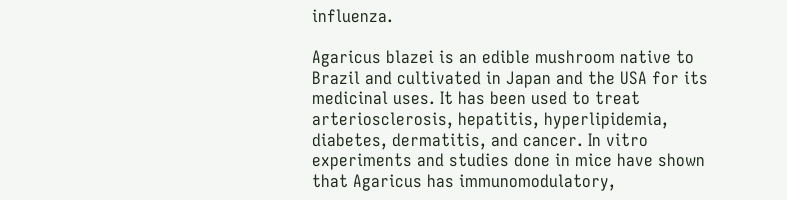influenza.

Agaricus blazei is an edible mushroom native to Brazil and cultivated in Japan and the USA for its medicinal uses. It has been used to treat arteriosclerosis, hepatitis, hyperlipidemia, diabetes, dermatitis, and cancer. In vitro experiments and studies done in mice have shown that Agaricus has immunomodulatory,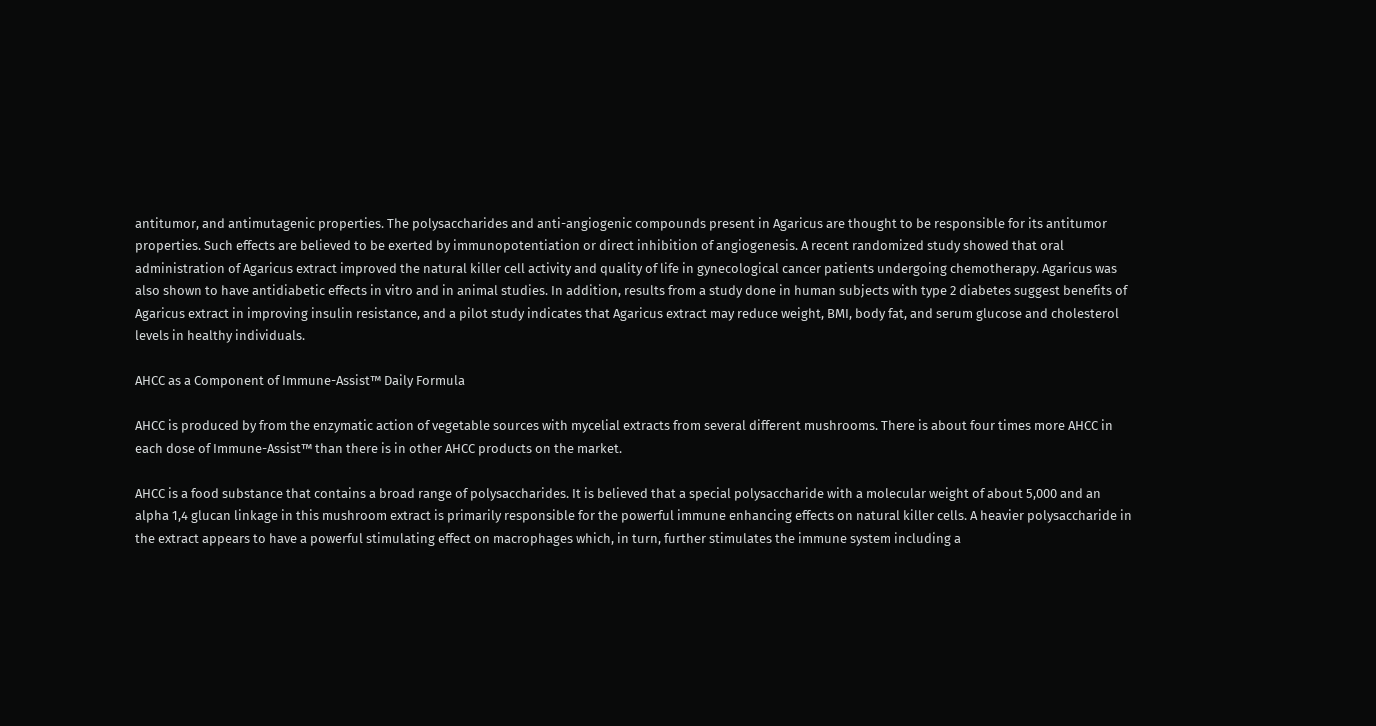antitumor, and antimutagenic properties. The polysaccharides and anti-angiogenic compounds present in Agaricus are thought to be responsible for its antitumor properties. Such effects are believed to be exerted by immunopotentiation or direct inhibition of angiogenesis. A recent randomized study showed that oral administration of Agaricus extract improved the natural killer cell activity and quality of life in gynecological cancer patients undergoing chemotherapy. Agaricus was also shown to have antidiabetic effects in vitro and in animal studies. In addition, results from a study done in human subjects with type 2 diabetes suggest benefits of Agaricus extract in improving insulin resistance, and a pilot study indicates that Agaricus extract may reduce weight, BMI, body fat, and serum glucose and cholesterol levels in healthy individuals.

AHCC as a Component of Immune-Assist™ Daily Formula

AHCC is produced by from the enzymatic action of vegetable sources with mycelial extracts from several different mushrooms. There is about four times more AHCC in each dose of Immune-Assist™ than there is in other AHCC products on the market.

AHCC is a food substance that contains a broad range of polysaccharides. It is believed that a special polysaccharide with a molecular weight of about 5,000 and an alpha 1,4 glucan linkage in this mushroom extract is primarily responsible for the powerful immune enhancing effects on natural killer cells. A heavier polysaccharide in the extract appears to have a powerful stimulating effect on macrophages which, in turn, further stimulates the immune system including a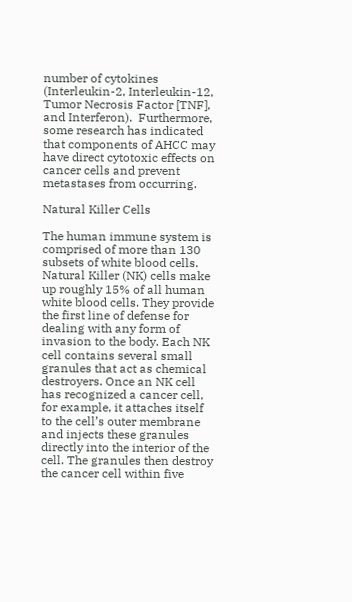number of cytokines (Interleukin-2, Interleukin-12, Tumor Necrosis Factor [TNF], and Interferon).  Furthermore, some research has indicated that components of AHCC may have direct cytotoxic effects on cancer cells and prevent metastases from occurring.

Natural Killer Cells

The human immune system is comprised of more than 130 subsets of white blood cells. Natural Killer (NK) cells make up roughly 15% of all human white blood cells. They provide the first line of defense for dealing with any form of invasion to the body. Each NK cell contains several small granules that act as chemical destroyers. Once an NK cell has recognized a cancer cell, for example, it attaches itself to the cell’s outer membrane and injects these granules directly into the interior of the cell. The granules then destroy the cancer cell within five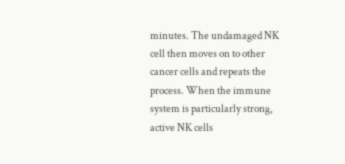minutes. The undamaged NK cell then moves on to other cancer cells and repeats the process. When the immune system is particularly strong, active NK cells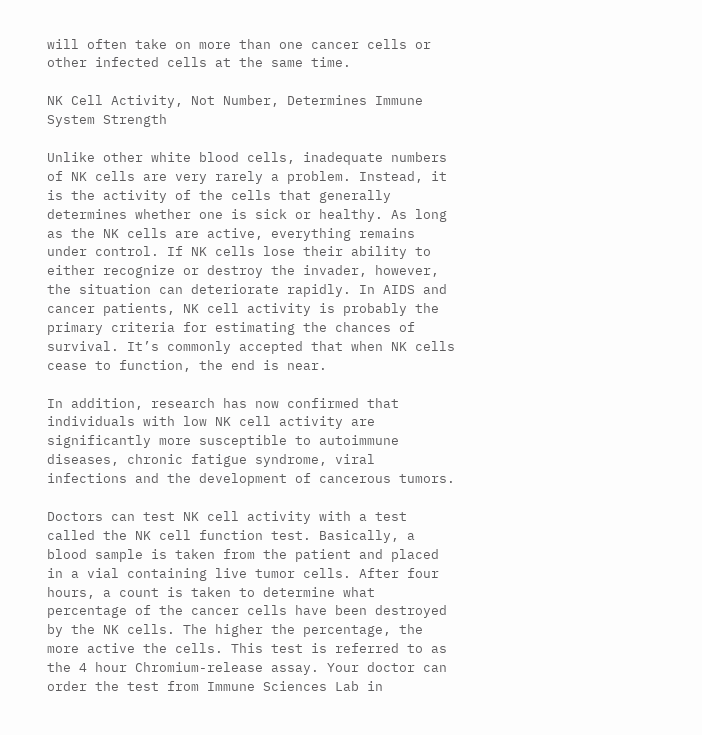will often take on more than one cancer cells or other infected cells at the same time.

NK Cell Activity, Not Number, Determines Immune System Strength

Unlike other white blood cells, inadequate numbers of NK cells are very rarely a problem. Instead, it is the activity of the cells that generally determines whether one is sick or healthy. As long as the NK cells are active, everything remains under control. If NK cells lose their ability to either recognize or destroy the invader, however, the situation can deteriorate rapidly. In AIDS and cancer patients, NK cell activity is probably the primary criteria for estimating the chances of survival. It’s commonly accepted that when NK cells cease to function, the end is near.

In addition, research has now confirmed that individuals with low NK cell activity are significantly more susceptible to autoimmune diseases, chronic fatigue syndrome, viral infections and the development of cancerous tumors.

Doctors can test NK cell activity with a test called the NK cell function test. Basically, a blood sample is taken from the patient and placed in a vial containing live tumor cells. After four hours, a count is taken to determine what percentage of the cancer cells have been destroyed by the NK cells. The higher the percentage, the more active the cells. This test is referred to as the 4 hour Chromium-release assay. Your doctor can order the test from Immune Sciences Lab in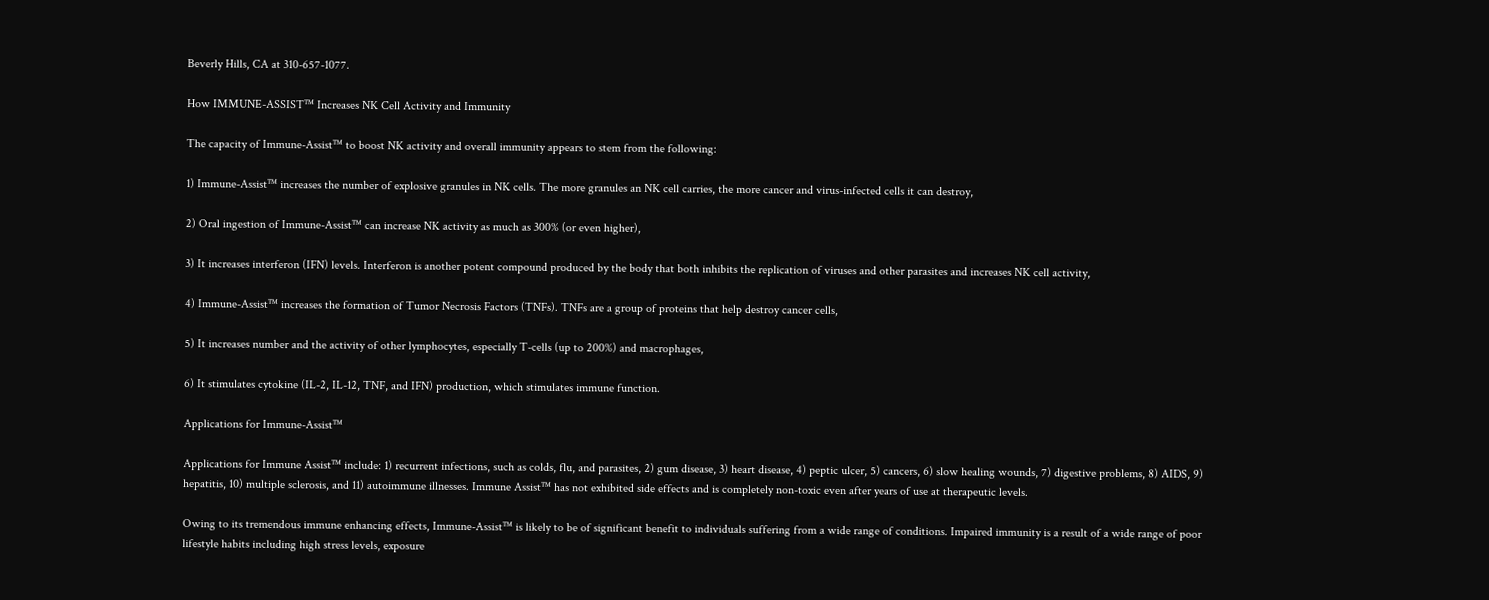Beverly Hills, CA at 310-657-1077.

How IMMUNE-ASSIST™ Increases NK Cell Activity and Immunity

The capacity of Immune-Assist™ to boost NK activity and overall immunity appears to stem from the following:

1) Immune-Assist™ increases the number of explosive granules in NK cells. The more granules an NK cell carries, the more cancer and virus-infected cells it can destroy,

2) Oral ingestion of Immune-Assist™ can increase NK activity as much as 300% (or even higher),

3) It increases interferon (IFN) levels. Interferon is another potent compound produced by the body that both inhibits the replication of viruses and other parasites and increases NK cell activity,

4) Immune-Assist™ increases the formation of Tumor Necrosis Factors (TNFs). TNFs are a group of proteins that help destroy cancer cells,

5) It increases number and the activity of other lymphocytes, especially T-cells (up to 200%) and macrophages,

6) It stimulates cytokine (IL-2, IL-12, TNF, and IFN) production, which stimulates immune function.

Applications for Immune-Assist™

Applications for Immune Assist™ include: 1) recurrent infections, such as colds, flu, and parasites, 2) gum disease, 3) heart disease, 4) peptic ulcer, 5) cancers, 6) slow healing wounds, 7) digestive problems, 8) AIDS, 9) hepatitis, 10) multiple sclerosis, and 11) autoimmune illnesses. Immune Assist™ has not exhibited side effects and is completely non-toxic even after years of use at therapeutic levels.

Owing to its tremendous immune enhancing effects, Immune-Assist™ is likely to be of significant benefit to individuals suffering from a wide range of conditions. Impaired immunity is a result of a wide range of poor lifestyle habits including high stress levels, exposure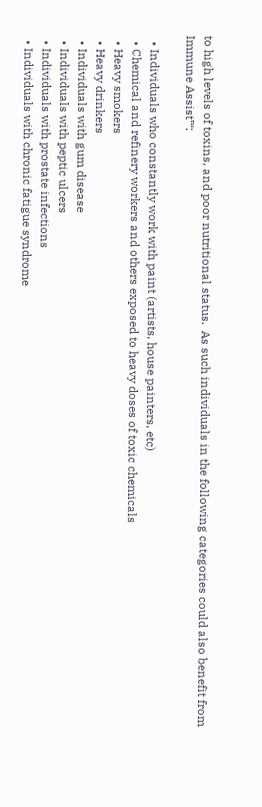to high levels of toxins, and poor nutritional status.  As such individuals in the following categories could also benefit from Immune Assist™:

  • Individuals who constantly work with paint (artists, house painters, etc)
  • Chemical and refinery workers and others exposed to heavy doses of toxic chemicals
  • Heavy smokers
  • Heavy drinkers
  • Individuals with gum disease
  • Individuals with peptic ulcers
  • Individuals with prostate infections
  • Individuals with chronic fatigue syndrome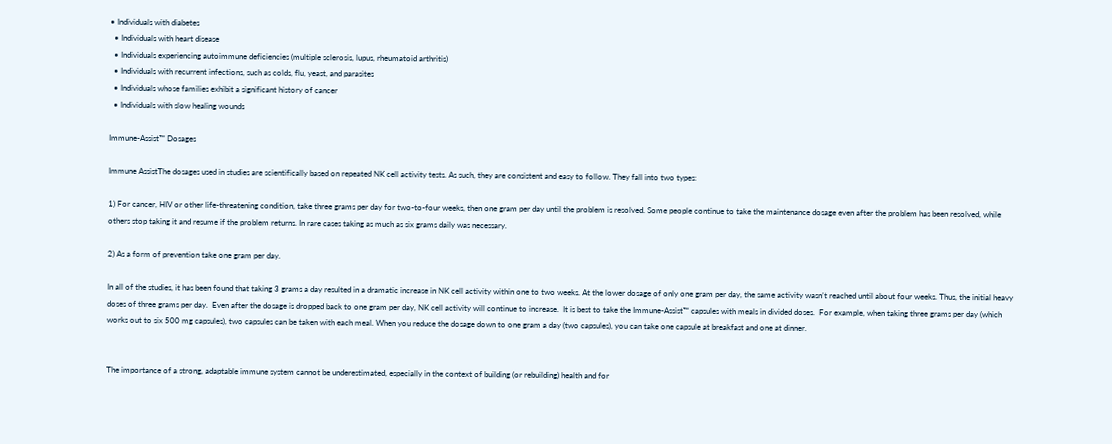• Individuals with diabetes
  • Individuals with heart disease
  • Individuals experiencing autoimmune deficiencies (multiple sclerosis, lupus, rheumatoid arthritis)
  • Individuals with recurrent infections, such as colds, flu, yeast, and parasites
  • Individuals whose families exhibit a significant history of cancer
  • Individuals with slow healing wounds

Immune-Assist™ Dosages

Immune AssistThe dosages used in studies are scientifically based on repeated NK cell activity tests. As such, they are consistent and easy to follow. They fall into two types:

1) For cancer, HIV or other life-threatening condition, take three grams per day for two-to-four weeks, then one gram per day until the problem is resolved. Some people continue to take the maintenance dosage even after the problem has been resolved, while others stop taking it and resume if the problem returns. In rare cases taking as much as six grams daily was necessary.

2) As a form of prevention take one gram per day.

In all of the studies, it has been found that taking 3 grams a day resulted in a dramatic increase in NK cell activity within one to two weeks. At the lower dosage of only one gram per day, the same activity wasn’t reached until about four weeks. Thus, the initial heavy doses of three grams per day.  Even after the dosage is dropped back to one gram per day, NK cell activity will continue to increase.  It is best to take the Immune-Assist™ capsules with meals in divided doses.  For example, when taking three grams per day (which works out to six 500 mg capsules), two capsules can be taken with each meal. When you reduce the dosage down to one gram a day (two capsules), you can take one capsule at breakfast and one at dinner.


The importance of a strong, adaptable immune system cannot be underestimated, especially in the context of building (or rebuilding) health and for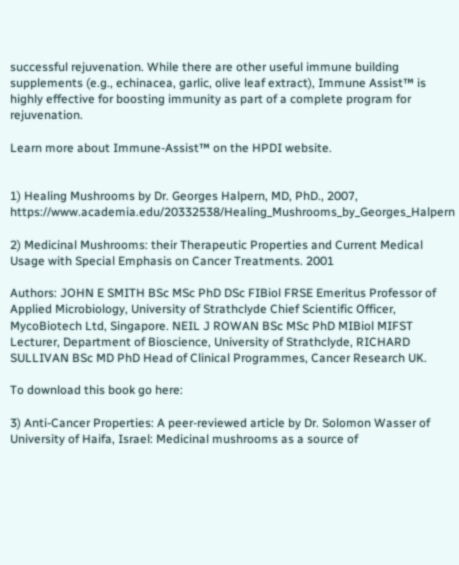successful rejuvenation. While there are other useful immune building supplements (e.g., echinacea, garlic, olive leaf extract), Immune Assist™ is highly effective for boosting immunity as part of a complete program for rejuvenation.

Learn more about Immune-Assist™ on the HPDI website.


1) Healing Mushrooms by Dr. Georges Halpern, MD, PhD., 2007, https://www.academia.edu/20332538/Healing_Mushrooms_by_Georges_Halpern

2) Medicinal Mushrooms: their Therapeutic Properties and Current Medical Usage with Special Emphasis on Cancer Treatments. 2001

Authors: JOHN E SMITH BSc MSc PhD DSc FIBiol FRSE Emeritus Professor of Applied Microbiology, University of Strathclyde Chief Scientific Officer, MycoBiotech Ltd, Singapore. NEIL J ROWAN BSc MSc PhD MIBiol MIFST Lecturer, Department of Bioscience, University of Strathclyde, RICHARD SULLIVAN BSc MD PhD Head of Clinical Programmes, Cancer Research UK.

To download this book go here:

3) Anti-Cancer Properties: A peer-reviewed article by Dr. Solomon Wasser of University of Haifa, Israel: Medicinal mushrooms as a source of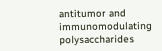antitumor and immunomodulating polysaccharides